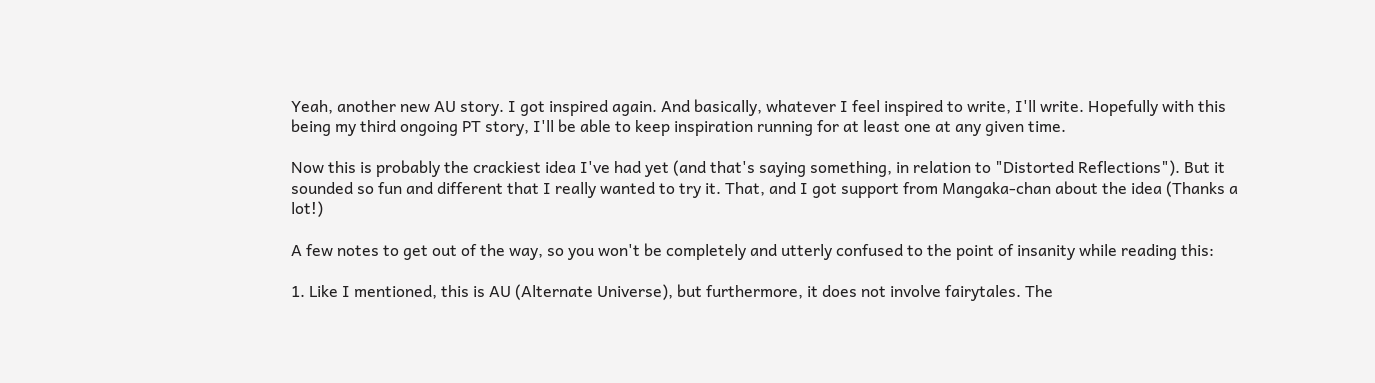Yeah, another new AU story. I got inspired again. And basically, whatever I feel inspired to write, I'll write. Hopefully with this being my third ongoing PT story, I'll be able to keep inspiration running for at least one at any given time.

Now this is probably the crackiest idea I've had yet (and that's saying something, in relation to "Distorted Reflections"). But it sounded so fun and different that I really wanted to try it. That, and I got support from Mangaka-chan about the idea (Thanks a lot!)

A few notes to get out of the way, so you won't be completely and utterly confused to the point of insanity while reading this:

1. Like I mentioned, this is AU (Alternate Universe), but furthermore, it does not involve fairytales. The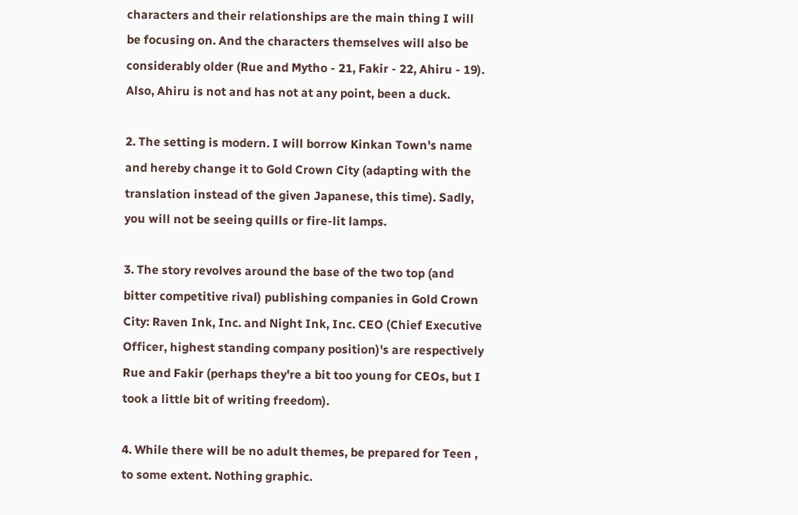characters and their relationships are the main thing I will be focusing on. And the characters themselves will also be considerably older (Rue and Mytho - 21, Fakir - 22, Ahiru - 19). Also, Ahiru is not and has not at any point, been a duck.

2. The setting is modern. I will borrow Kinkan Town's name and hereby change it to Gold Crown City (adapting with the translation instead of the given Japanese, this time). Sadly, you will not be seeing quills or fire-lit lamps.

3. The story revolves around the base of the two top (and bitter competitive rival) publishing companies in Gold Crown City: Raven Ink, Inc. and Night Ink, Inc. CEO (Chief Executive Officer, highest standing company position)'s are respectively Rue and Fakir (perhaps they're a bit too young for CEOs, but I took a little bit of writing freedom).

4. While there will be no adult themes, be prepared for Teen , to some extent. Nothing graphic.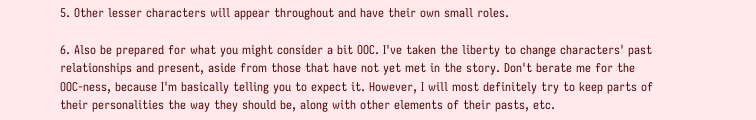5. Other lesser characters will appear throughout and have their own small roles.

6. Also be prepared for what you might consider a bit OOC. I've taken the liberty to change characters' past relationships and present, aside from those that have not yet met in the story. Don't berate me for the OOC-ness, because I'm basically telling you to expect it. However, I will most definitely try to keep parts of their personalities the way they should be, along with other elements of their pasts, etc.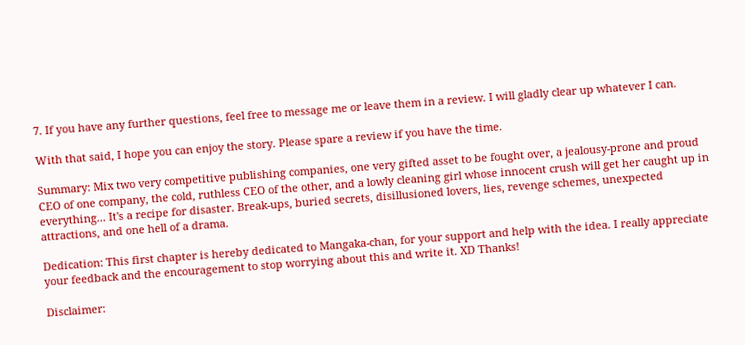7. If you have any further questions, feel free to message me or leave them in a review. I will gladly clear up whatever I can.

With that said, I hope you can enjoy the story. Please spare a review if you have the time.

Summary: Mix two very competitive publishing companies, one very gifted asset to be fought over, a jealousy-prone and proud CEO of one company, the cold, ruthless CEO of the other, and a lowly cleaning girl whose innocent crush will get her caught up in everything... It's a recipe for disaster. Break-ups, buried secrets, disillusioned lovers, lies, revenge schemes, unexpected attractions, and one hell of a drama.

Dedication: This first chapter is hereby dedicated to Mangaka-chan, for your support and help with the idea. I really appreciate your feedback and the encouragement to stop worrying about this and write it. XD Thanks!

Disclaimer: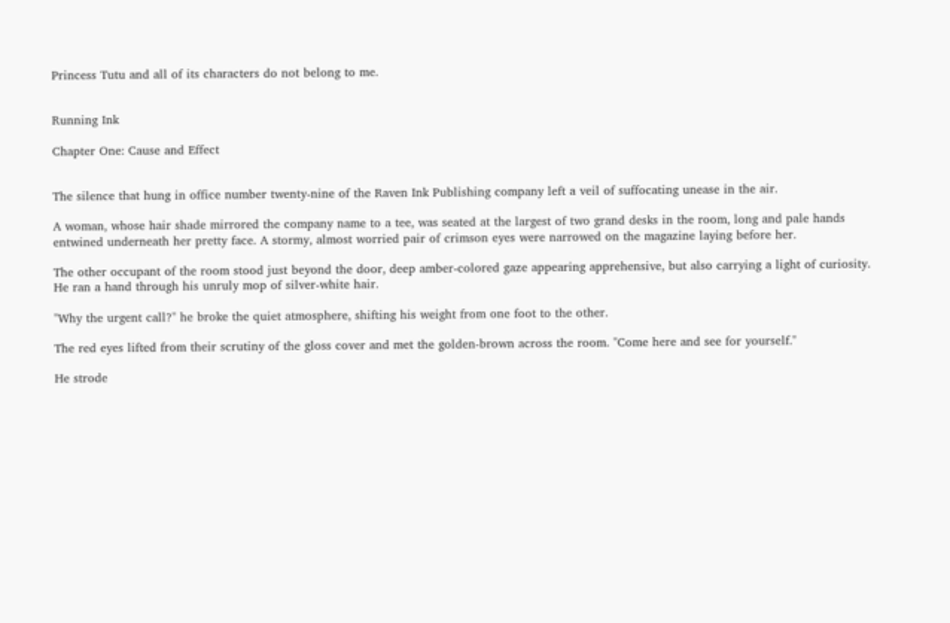Princess Tutu and all of its characters do not belong to me.


Running Ink

Chapter One: Cause and Effect


The silence that hung in office number twenty-nine of the Raven Ink Publishing company left a veil of suffocating unease in the air.

A woman, whose hair shade mirrored the company name to a tee, was seated at the largest of two grand desks in the room, long and pale hands entwined underneath her pretty face. A stormy, almost worried pair of crimson eyes were narrowed on the magazine laying before her.

The other occupant of the room stood just beyond the door, deep amber-colored gaze appearing apprehensive, but also carrying a light of curiosity. He ran a hand through his unruly mop of silver-white hair.

"Why the urgent call?" he broke the quiet atmosphere, shifting his weight from one foot to the other.

The red eyes lifted from their scrutiny of the gloss cover and met the golden-brown across the room. "Come here and see for yourself."

He strode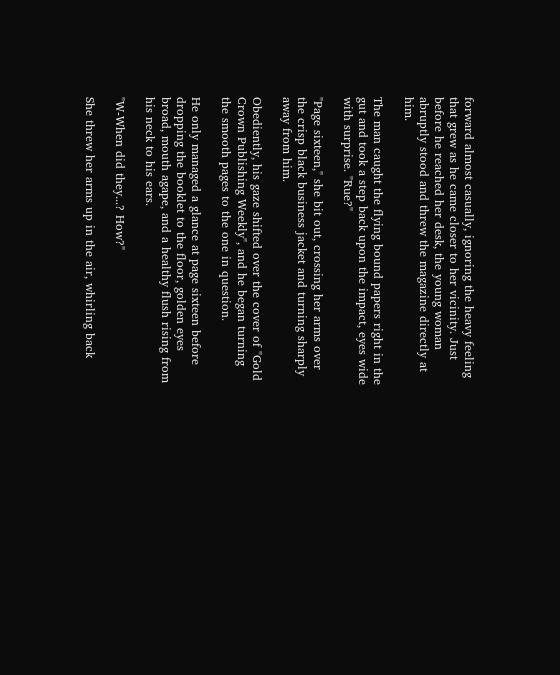forward almost casually, ignoring the heavy feeling that grew as he came closer to her vicinity. Just before he reached her desk, the young woman abruptly stood and threw the magazine directly at him.

The man caught the flying bound papers right in the gut and took a step back upon the impact, eyes wide with surprise. "Rue?"

"Page sixteen," she bit out, crossing her arms over the crisp black business jacket and turning sharply away from him.

Obediently, his gaze shifted over the cover of "Gold Crown Publishing Weekly", and he began turning the smooth pages to the one in question.

He only managed a glance at page sixteen before dropping the booklet to the floor, golden eyes broad, mouth agape, and a healthy flush rising from his neck to his ears.

"W-When did they...? How?"

She threw her arms up in the air, whirling back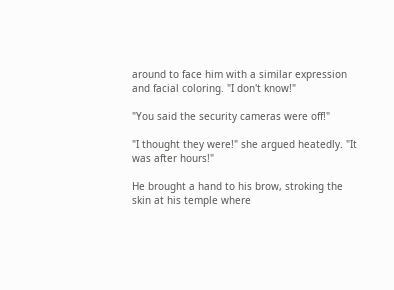around to face him with a similar expression and facial coloring. "I don't know!"

"You said the security cameras were off!"

"I thought they were!" she argued heatedly. "It was after hours!"

He brought a hand to his brow, stroking the skin at his temple where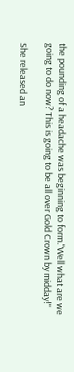the pounding of a headache was beginning to form."Well what are we going to do now? This is going to be all over Gold Crown by midday!"

She released an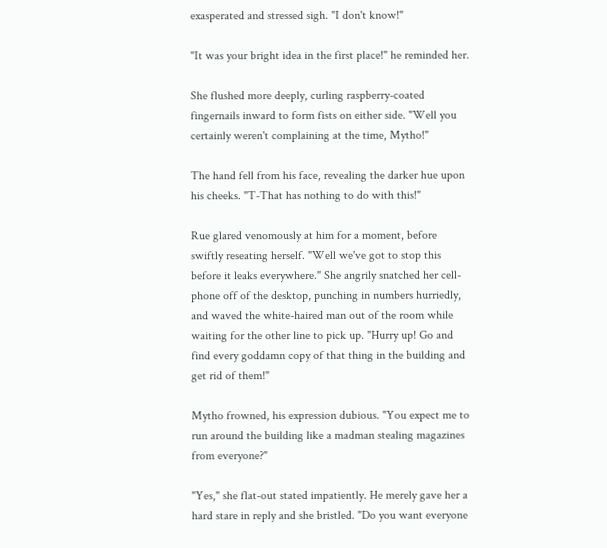exasperated and stressed sigh. "I don't know!"

"It was your bright idea in the first place!" he reminded her.

She flushed more deeply, curling raspberry-coated fingernails inward to form fists on either side. "Well you certainly weren't complaining at the time, Mytho!"

The hand fell from his face, revealing the darker hue upon his cheeks. "T-That has nothing to do with this!"

Rue glared venomously at him for a moment, before swiftly reseating herself. "Well we've got to stop this before it leaks everywhere." She angrily snatched her cell-phone off of the desktop, punching in numbers hurriedly, and waved the white-haired man out of the room while waiting for the other line to pick up. "Hurry up! Go and find every goddamn copy of that thing in the building and get rid of them!"

Mytho frowned, his expression dubious. "You expect me to run around the building like a madman stealing magazines from everyone?"

"Yes," she flat-out stated impatiently. He merely gave her a hard stare in reply and she bristled. "Do you want everyone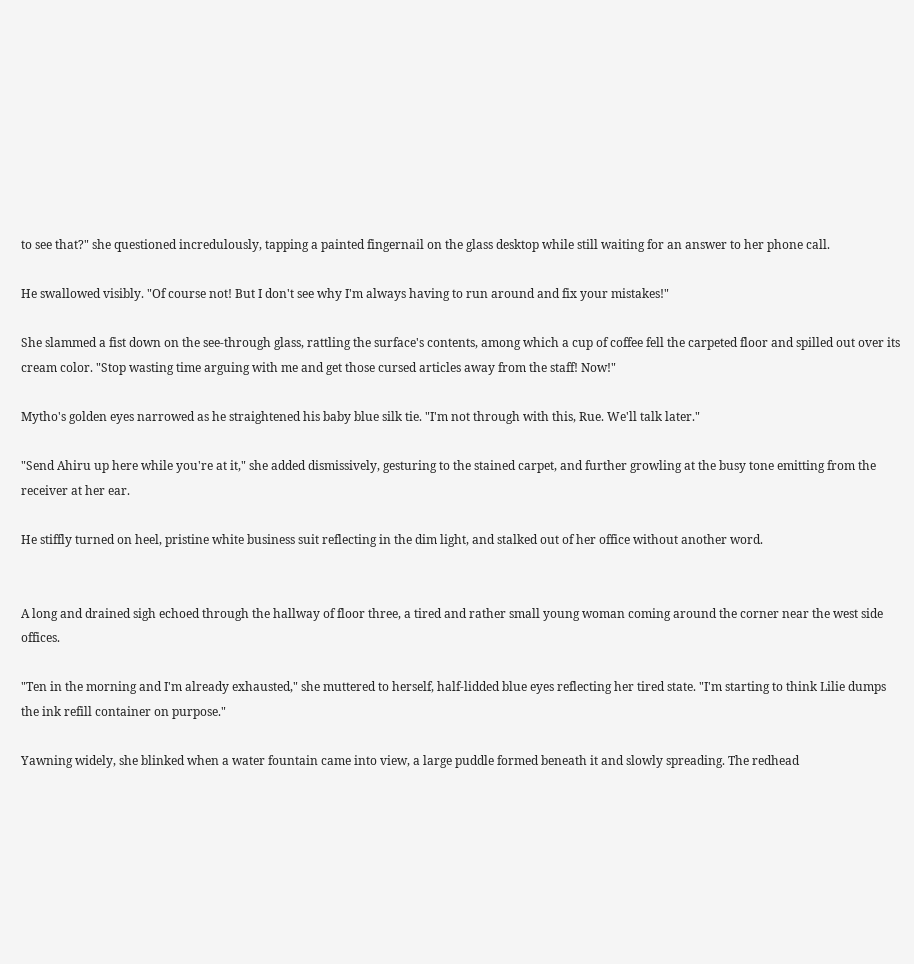to see that?" she questioned incredulously, tapping a painted fingernail on the glass desktop while still waiting for an answer to her phone call.

He swallowed visibly. "Of course not! But I don't see why I'm always having to run around and fix your mistakes!"

She slammed a fist down on the see-through glass, rattling the surface's contents, among which a cup of coffee fell the carpeted floor and spilled out over its cream color. "Stop wasting time arguing with me and get those cursed articles away from the staff! Now!"

Mytho's golden eyes narrowed as he straightened his baby blue silk tie. "I'm not through with this, Rue. We'll talk later."

"Send Ahiru up here while you're at it," she added dismissively, gesturing to the stained carpet, and further growling at the busy tone emitting from the receiver at her ear.

He stiffly turned on heel, pristine white business suit reflecting in the dim light, and stalked out of her office without another word.


A long and drained sigh echoed through the hallway of floor three, a tired and rather small young woman coming around the corner near the west side offices.

"Ten in the morning and I'm already exhausted," she muttered to herself, half-lidded blue eyes reflecting her tired state. "I'm starting to think Lilie dumps the ink refill container on purpose."

Yawning widely, she blinked when a water fountain came into view, a large puddle formed beneath it and slowly spreading. The redhead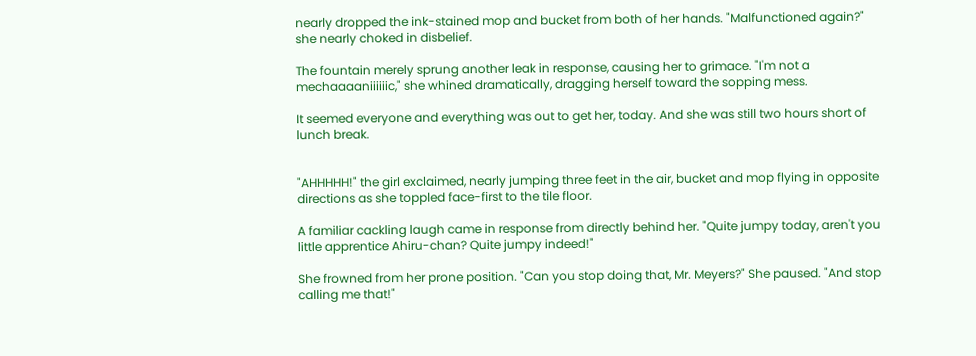nearly dropped the ink-stained mop and bucket from both of her hands. "Malfunctioned again?" she nearly choked in disbelief.

The fountain merely sprung another leak in response, causing her to grimace. "I'm not a mechaaaaniiiiiic," she whined dramatically, dragging herself toward the sopping mess.

It seemed everyone and everything was out to get her, today. And she was still two hours short of lunch break.


"AHHHHH!" the girl exclaimed, nearly jumping three feet in the air, bucket and mop flying in opposite directions as she toppled face-first to the tile floor.

A familiar cackling laugh came in response from directly behind her. "Quite jumpy today, aren't you little apprentice Ahiru-chan? Quite jumpy indeed!"

She frowned from her prone position. "Can you stop doing that, Mr. Meyers?" She paused. "And stop calling me that!"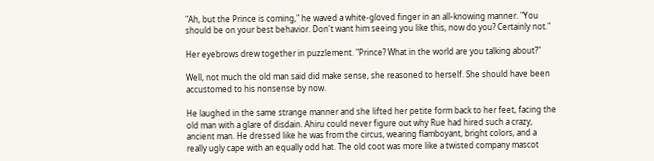"Ah, but the Prince is coming," he waved a white-gloved finger in an all-knowing manner. "You should be on your best behavior. Don't want him seeing you like this, now do you? Certainly not."

Her eyebrows drew together in puzzlement. "Prince? What in the world are you talking about?"

Well, not much the old man said did make sense, she reasoned to herself. She should have been accustomed to his nonsense by now.

He laughed in the same strange manner and she lifted her petite form back to her feet, facing the old man with a glare of disdain. Ahiru could never figure out why Rue had hired such a crazy, ancient man. He dressed like he was from the circus, wearing flamboyant, bright colors, and a really ugly cape with an equally odd hat. The old coot was more like a twisted company mascot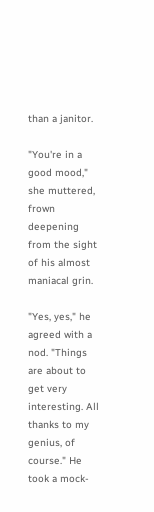than a janitor.

"You're in a good mood," she muttered, frown deepening from the sight of his almost maniacal grin.

"Yes, yes," he agreed with a nod. "Things are about to get very interesting. All thanks to my genius, of course." He took a mock-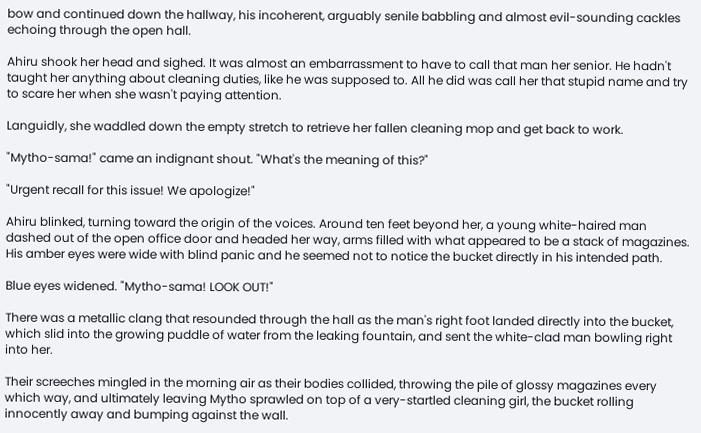bow and continued down the hallway, his incoherent, arguably senile babbling and almost evil-sounding cackles echoing through the open hall.

Ahiru shook her head and sighed. It was almost an embarrassment to have to call that man her senior. He hadn't taught her anything about cleaning duties, like he was supposed to. All he did was call her that stupid name and try to scare her when she wasn't paying attention.

Languidly, she waddled down the empty stretch to retrieve her fallen cleaning mop and get back to work.

"Mytho-sama!" came an indignant shout. "What's the meaning of this?"

"Urgent recall for this issue! We apologize!"

Ahiru blinked, turning toward the origin of the voices. Around ten feet beyond her, a young white-haired man dashed out of the open office door and headed her way, arms filled with what appeared to be a stack of magazines. His amber eyes were wide with blind panic and he seemed not to notice the bucket directly in his intended path.

Blue eyes widened. "Mytho-sama! LOOK OUT!"

There was a metallic clang that resounded through the hall as the man's right foot landed directly into the bucket, which slid into the growing puddle of water from the leaking fountain, and sent the white-clad man bowling right into her.

Their screeches mingled in the morning air as their bodies collided, throwing the pile of glossy magazines every which way, and ultimately leaving Mytho sprawled on top of a very-startled cleaning girl, the bucket rolling innocently away and bumping against the wall.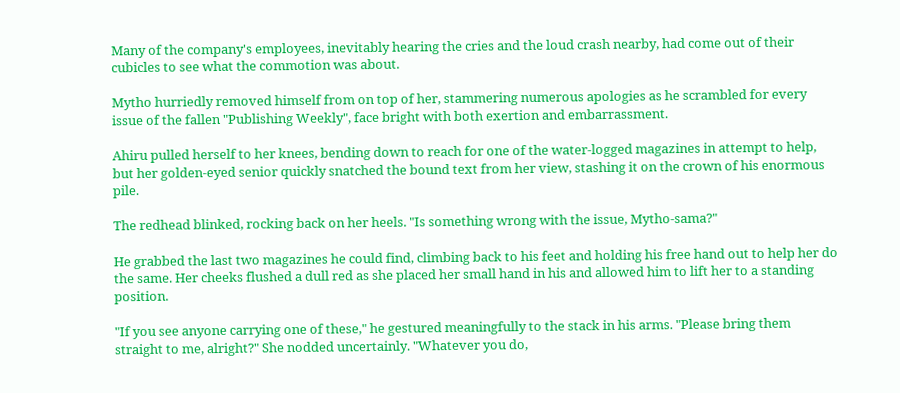Many of the company's employees, inevitably hearing the cries and the loud crash nearby, had come out of their cubicles to see what the commotion was about.

Mytho hurriedly removed himself from on top of her, stammering numerous apologies as he scrambled for every issue of the fallen "Publishing Weekly", face bright with both exertion and embarrassment.

Ahiru pulled herself to her knees, bending down to reach for one of the water-logged magazines in attempt to help, but her golden-eyed senior quickly snatched the bound text from her view, stashing it on the crown of his enormous pile.

The redhead blinked, rocking back on her heels. "Is something wrong with the issue, Mytho-sama?"

He grabbed the last two magazines he could find, climbing back to his feet and holding his free hand out to help her do the same. Her cheeks flushed a dull red as she placed her small hand in his and allowed him to lift her to a standing position.

"If you see anyone carrying one of these," he gestured meaningfully to the stack in his arms. "Please bring them straight to me, alright?" She nodded uncertainly. "Whatever you do,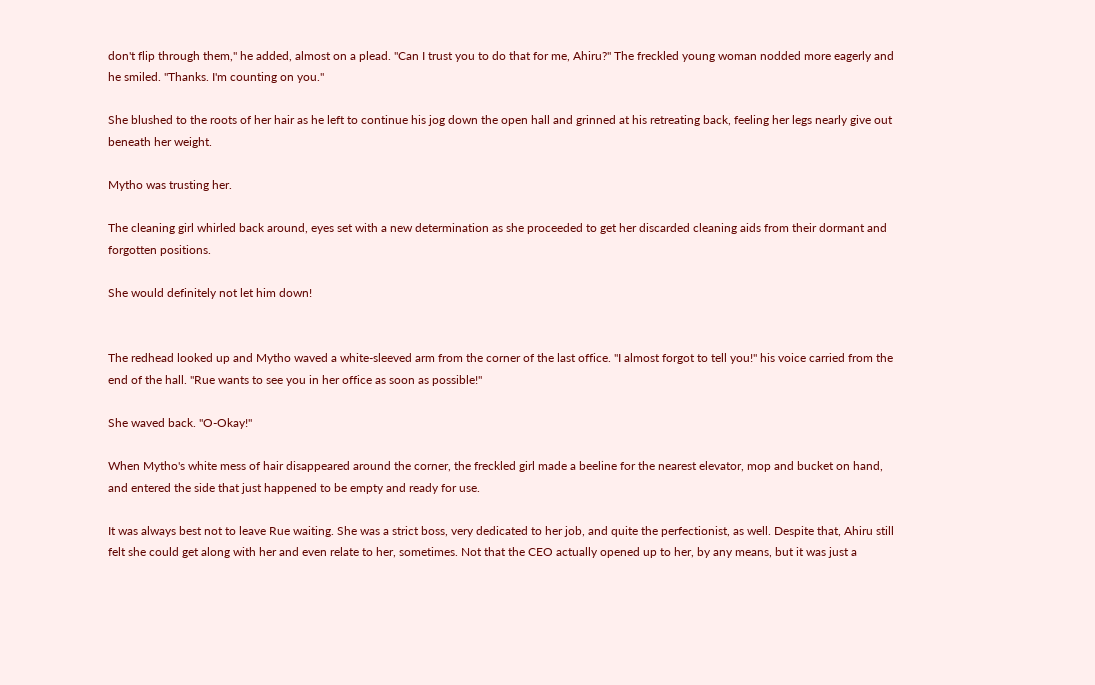don't flip through them," he added, almost on a plead. "Can I trust you to do that for me, Ahiru?" The freckled young woman nodded more eagerly and he smiled. "Thanks. I'm counting on you."

She blushed to the roots of her hair as he left to continue his jog down the open hall and grinned at his retreating back, feeling her legs nearly give out beneath her weight.

Mytho was trusting her.

The cleaning girl whirled back around, eyes set with a new determination as she proceeded to get her discarded cleaning aids from their dormant and forgotten positions.

She would definitely not let him down!


The redhead looked up and Mytho waved a white-sleeved arm from the corner of the last office. "I almost forgot to tell you!" his voice carried from the end of the hall. "Rue wants to see you in her office as soon as possible!"

She waved back. "O-Okay!"

When Mytho's white mess of hair disappeared around the corner, the freckled girl made a beeline for the nearest elevator, mop and bucket on hand, and entered the side that just happened to be empty and ready for use.

It was always best not to leave Rue waiting. She was a strict boss, very dedicated to her job, and quite the perfectionist, as well. Despite that, Ahiru still felt she could get along with her and even relate to her, sometimes. Not that the CEO actually opened up to her, by any means, but it was just a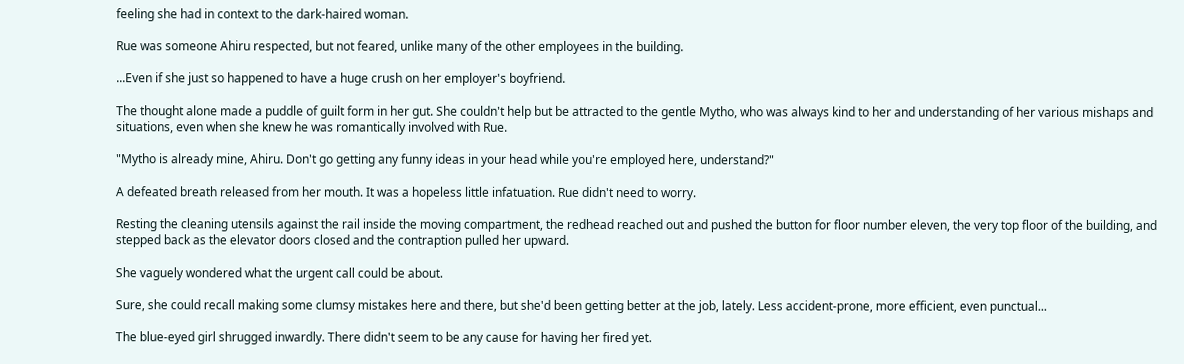feeling she had in context to the dark-haired woman.

Rue was someone Ahiru respected, but not feared, unlike many of the other employees in the building.

...Even if she just so happened to have a huge crush on her employer's boyfriend.

The thought alone made a puddle of guilt form in her gut. She couldn't help but be attracted to the gentle Mytho, who was always kind to her and understanding of her various mishaps and situations, even when she knew he was romantically involved with Rue.

"Mytho is already mine, Ahiru. Don't go getting any funny ideas in your head while you're employed here, understand?"

A defeated breath released from her mouth. It was a hopeless little infatuation. Rue didn't need to worry.

Resting the cleaning utensils against the rail inside the moving compartment, the redhead reached out and pushed the button for floor number eleven, the very top floor of the building, and stepped back as the elevator doors closed and the contraption pulled her upward.

She vaguely wondered what the urgent call could be about.

Sure, she could recall making some clumsy mistakes here and there, but she'd been getting better at the job, lately. Less accident-prone, more efficient, even punctual...

The blue-eyed girl shrugged inwardly. There didn't seem to be any cause for having her fired yet.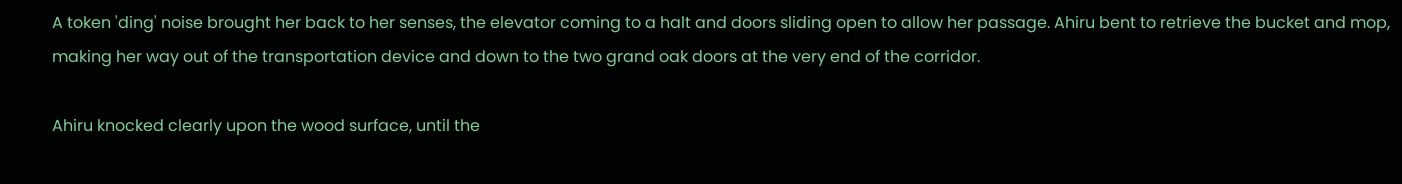A token 'ding' noise brought her back to her senses, the elevator coming to a halt and doors sliding open to allow her passage. Ahiru bent to retrieve the bucket and mop, making her way out of the transportation device and down to the two grand oak doors at the very end of the corridor.

Ahiru knocked clearly upon the wood surface, until the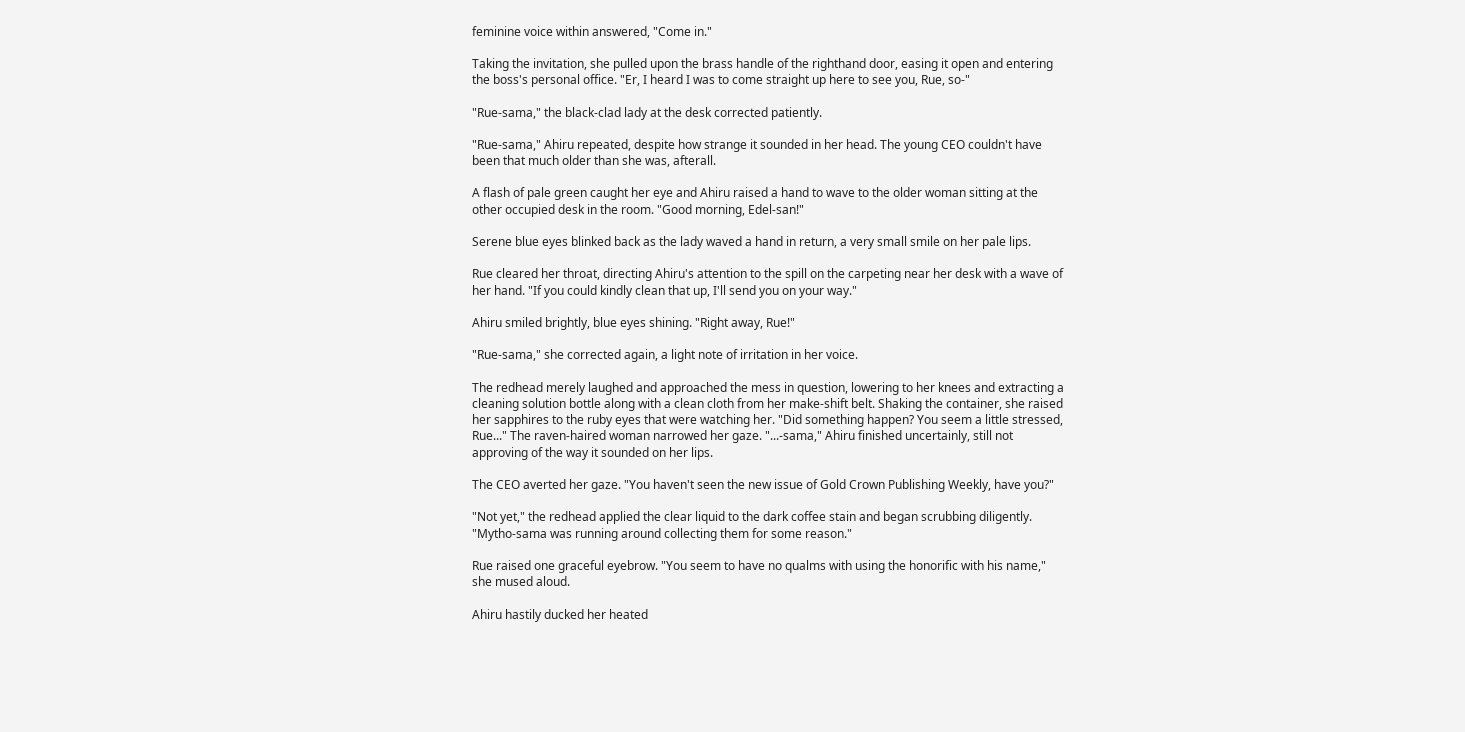feminine voice within answered, "Come in."

Taking the invitation, she pulled upon the brass handle of the righthand door, easing it open and entering the boss's personal office. "Er, I heard I was to come straight up here to see you, Rue, so-"

"Rue-sama," the black-clad lady at the desk corrected patiently.

"Rue-sama," Ahiru repeated, despite how strange it sounded in her head. The young CEO couldn't have been that much older than she was, afterall.

A flash of pale green caught her eye and Ahiru raised a hand to wave to the older woman sitting at the other occupied desk in the room. "Good morning, Edel-san!"

Serene blue eyes blinked back as the lady waved a hand in return, a very small smile on her pale lips.

Rue cleared her throat, directing Ahiru's attention to the spill on the carpeting near her desk with a wave of her hand. "If you could kindly clean that up, I'll send you on your way."

Ahiru smiled brightly, blue eyes shining. "Right away, Rue!"

"Rue-sama," she corrected again, a light note of irritation in her voice.

The redhead merely laughed and approached the mess in question, lowering to her knees and extracting a cleaning solution bottle along with a clean cloth from her make-shift belt. Shaking the container, she raised her sapphires to the ruby eyes that were watching her. "Did something happen? You seem a little stressed, Rue..." The raven-haired woman narrowed her gaze. "...-sama," Ahiru finished uncertainly, still not approving of the way it sounded on her lips.

The CEO averted her gaze. "You haven't seen the new issue of Gold Crown Publishing Weekly, have you?"

"Not yet," the redhead applied the clear liquid to the dark coffee stain and began scrubbing diligently. "Mytho-sama was running around collecting them for some reason."

Rue raised one graceful eyebrow. "You seem to have no qualms with using the honorific with his name," she mused aloud.

Ahiru hastily ducked her heated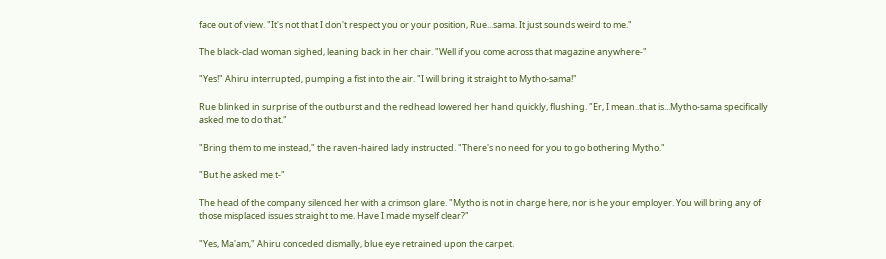face out of view. "It's not that I don't respect you or your position, Rue...sama. It just sounds weird to me."

The black-clad woman sighed, leaning back in her chair. "Well if you come across that magazine anywhere-"

"Yes!" Ahiru interrupted, pumping a fist into the air. "I will bring it straight to Mytho-sama!"

Rue blinked in surprise of the outburst and the redhead lowered her hand quickly, flushing. "Er, I mean..that is...Mytho-sama specifically asked me to do that."

"Bring them to me instead," the raven-haired lady instructed. "There's no need for you to go bothering Mytho."

"But he asked me t-"

The head of the company silenced her with a crimson glare. "Mytho is not in charge here, nor is he your employer. You will bring any of those misplaced issues straight to me. Have I made myself clear?"

"Yes, Ma'am," Ahiru conceded dismally, blue eye retrained upon the carpet.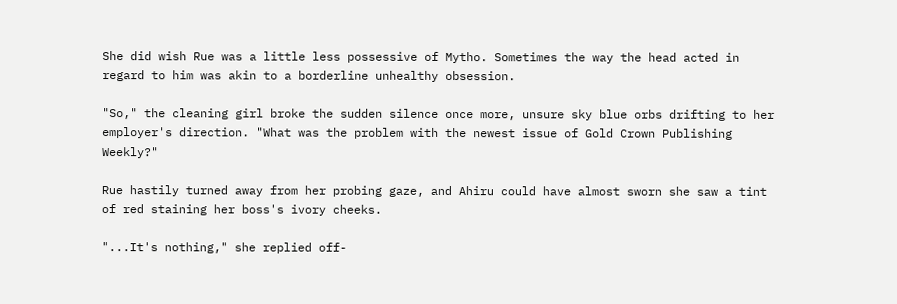She did wish Rue was a little less possessive of Mytho. Sometimes the way the head acted in regard to him was akin to a borderline unhealthy obsession.

"So," the cleaning girl broke the sudden silence once more, unsure sky blue orbs drifting to her employer's direction. "What was the problem with the newest issue of Gold Crown Publishing Weekly?"

Rue hastily turned away from her probing gaze, and Ahiru could have almost sworn she saw a tint of red staining her boss's ivory cheeks.

"...It's nothing," she replied off-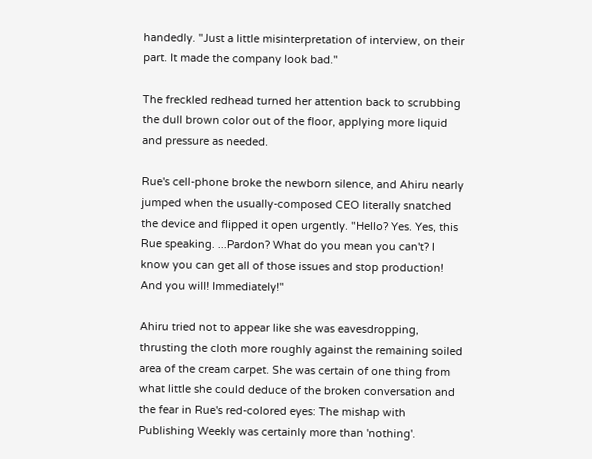handedly. "Just a little misinterpretation of interview, on their part. It made the company look bad."

The freckled redhead turned her attention back to scrubbing the dull brown color out of the floor, applying more liquid and pressure as needed.

Rue's cell-phone broke the newborn silence, and Ahiru nearly jumped when the usually-composed CEO literally snatched the device and flipped it open urgently. "Hello? Yes. Yes, this Rue speaking. ...Pardon? What do you mean you can't? I know you can get all of those issues and stop production! And you will! Immediately!"

Ahiru tried not to appear like she was eavesdropping, thrusting the cloth more roughly against the remaining soiled area of the cream carpet. She was certain of one thing from what little she could deduce of the broken conversation and the fear in Rue's red-colored eyes: The mishap with Publishing Weekly was certainly more than 'nothing'.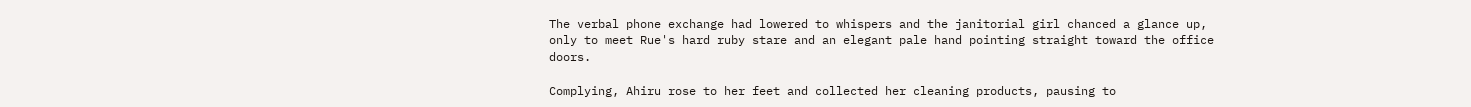The verbal phone exchange had lowered to whispers and the janitorial girl chanced a glance up, only to meet Rue's hard ruby stare and an elegant pale hand pointing straight toward the office doors.

Complying, Ahiru rose to her feet and collected her cleaning products, pausing to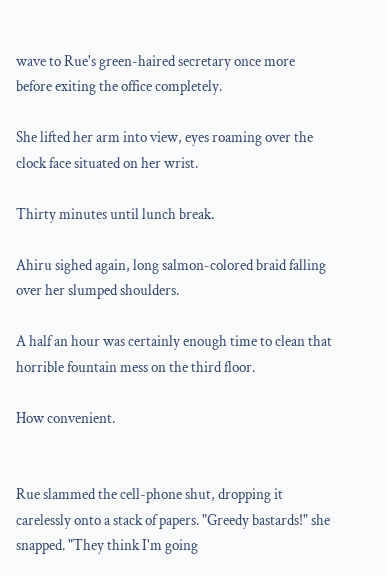wave to Rue's green-haired secretary once more before exiting the office completely.

She lifted her arm into view, eyes roaming over the clock face situated on her wrist.

Thirty minutes until lunch break.

Ahiru sighed again, long salmon-colored braid falling over her slumped shoulders.

A half an hour was certainly enough time to clean that horrible fountain mess on the third floor.

How convenient.


Rue slammed the cell-phone shut, dropping it carelessly onto a stack of papers. "Greedy bastards!" she snapped. "They think I'm going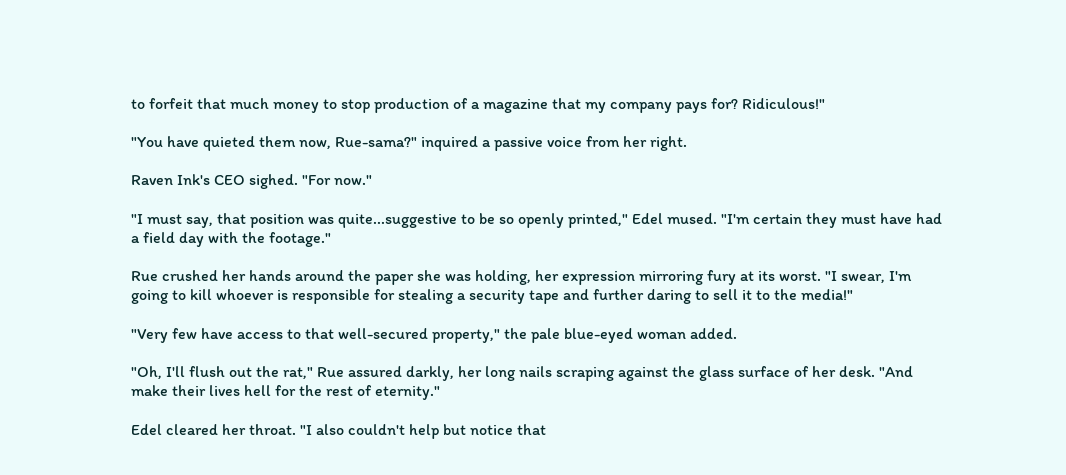to forfeit that much money to stop production of a magazine that my company pays for? Ridiculous!"

"You have quieted them now, Rue-sama?" inquired a passive voice from her right.

Raven Ink's CEO sighed. "For now."

"I must say, that position was quite...suggestive to be so openly printed," Edel mused. "I'm certain they must have had a field day with the footage."

Rue crushed her hands around the paper she was holding, her expression mirroring fury at its worst. "I swear, I'm going to kill whoever is responsible for stealing a security tape and further daring to sell it to the media!"

"Very few have access to that well-secured property," the pale blue-eyed woman added.

"Oh, I'll flush out the rat," Rue assured darkly, her long nails scraping against the glass surface of her desk. "And make their lives hell for the rest of eternity."

Edel cleared her throat. "I also couldn't help but notice that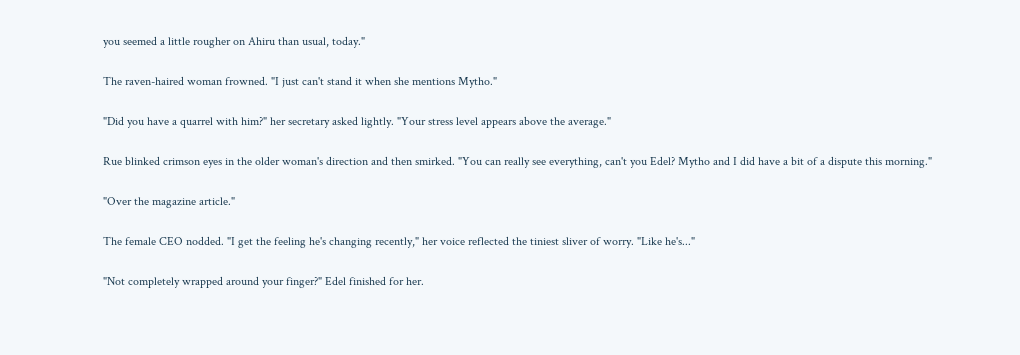you seemed a little rougher on Ahiru than usual, today."

The raven-haired woman frowned. "I just can't stand it when she mentions Mytho."

"Did you have a quarrel with him?" her secretary asked lightly. "Your stress level appears above the average."

Rue blinked crimson eyes in the older woman's direction and then smirked. "You can really see everything, can't you Edel? Mytho and I did have a bit of a dispute this morning."

"Over the magazine article."

The female CEO nodded. "I get the feeling he's changing recently," her voice reflected the tiniest sliver of worry. "Like he's..."

"Not completely wrapped around your finger?" Edel finished for her.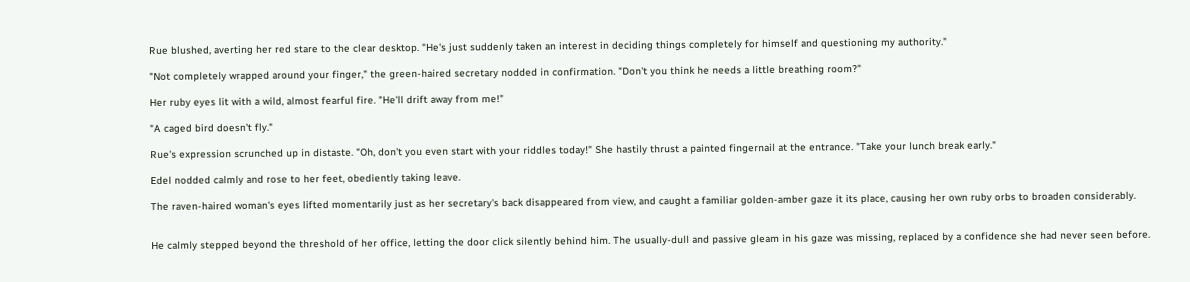Rue blushed, averting her red stare to the clear desktop. "He's just suddenly taken an interest in deciding things completely for himself and questioning my authority."

"Not completely wrapped around your finger," the green-haired secretary nodded in confirmation. "Don't you think he needs a little breathing room?"

Her ruby eyes lit with a wild, almost fearful fire. "He'll drift away from me!"

"A caged bird doesn't fly."

Rue's expression scrunched up in distaste. "Oh, don't you even start with your riddles today!" She hastily thrust a painted fingernail at the entrance. "Take your lunch break early."

Edel nodded calmly and rose to her feet, obediently taking leave.

The raven-haired woman's eyes lifted momentarily just as her secretary's back disappeared from view, and caught a familiar golden-amber gaze it its place, causing her own ruby orbs to broaden considerably.


He calmly stepped beyond the threshold of her office, letting the door click silently behind him. The usually-dull and passive gleam in his gaze was missing, replaced by a confidence she had never seen before.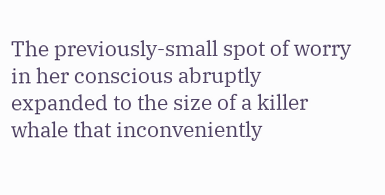The previously-small spot of worry in her conscious abruptly expanded to the size of a killer whale that inconveniently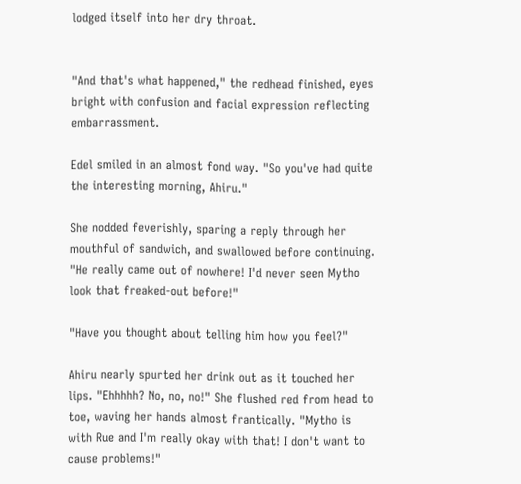lodged itself into her dry throat.


"And that's what happened," the redhead finished, eyes bright with confusion and facial expression reflecting embarrassment.

Edel smiled in an almost fond way. "So you've had quite the interesting morning, Ahiru."

She nodded feverishly, sparing a reply through her mouthful of sandwich, and swallowed before continuing. "He really came out of nowhere! I'd never seen Mytho look that freaked-out before!"

"Have you thought about telling him how you feel?"

Ahiru nearly spurted her drink out as it touched her lips. "Ehhhhh? No, no, no!" She flushed red from head to toe, waving her hands almost frantically. "Mytho is with Rue and I'm really okay with that! I don't want to cause problems!"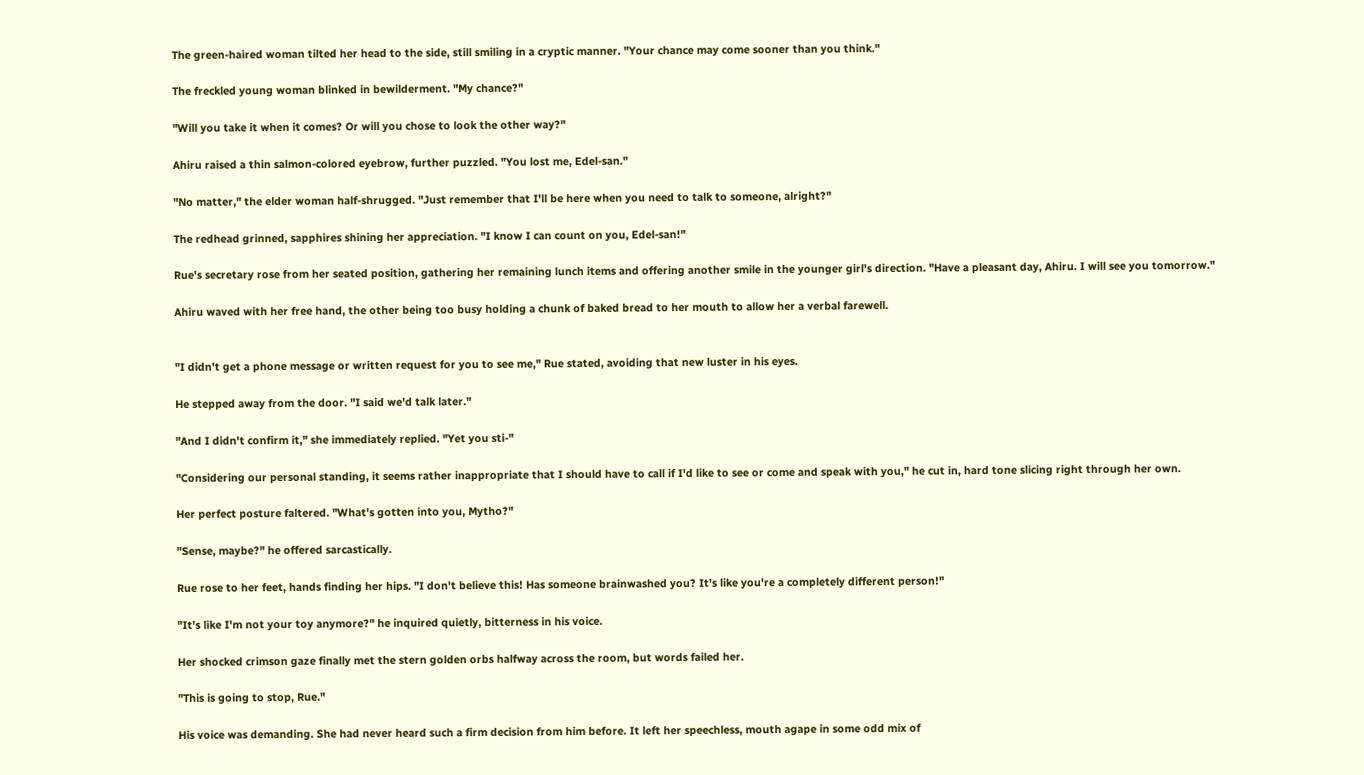The green-haired woman tilted her head to the side, still smiling in a cryptic manner. "Your chance may come sooner than you think."

The freckled young woman blinked in bewilderment. "My chance?"

"Will you take it when it comes? Or will you chose to look the other way?"

Ahiru raised a thin salmon-colored eyebrow, further puzzled. "You lost me, Edel-san."

"No matter," the elder woman half-shrugged. "Just remember that I'll be here when you need to talk to someone, alright?"

The redhead grinned, sapphires shining her appreciation. "I know I can count on you, Edel-san!"

Rue's secretary rose from her seated position, gathering her remaining lunch items and offering another smile in the younger girl's direction. "Have a pleasant day, Ahiru. I will see you tomorrow."

Ahiru waved with her free hand, the other being too busy holding a chunk of baked bread to her mouth to allow her a verbal farewell.


"I didn't get a phone message or written request for you to see me," Rue stated, avoiding that new luster in his eyes.

He stepped away from the door. "I said we'd talk later."

"And I didn't confirm it," she immediately replied. "Yet you sti-"

"Considering our personal standing, it seems rather inappropriate that I should have to call if I'd like to see or come and speak with you," he cut in, hard tone slicing right through her own.

Her perfect posture faltered. "What's gotten into you, Mytho?"

"Sense, maybe?" he offered sarcastically.

Rue rose to her feet, hands finding her hips. "I don't believe this! Has someone brainwashed you? It's like you're a completely different person!"

"It's like I'm not your toy anymore?" he inquired quietly, bitterness in his voice.

Her shocked crimson gaze finally met the stern golden orbs halfway across the room, but words failed her.

"This is going to stop, Rue."

His voice was demanding. She had never heard such a firm decision from him before. It left her speechless, mouth agape in some odd mix of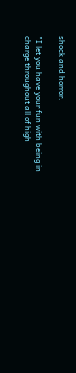shock and horror.

"I let you have your fun with being in charge throughout all of high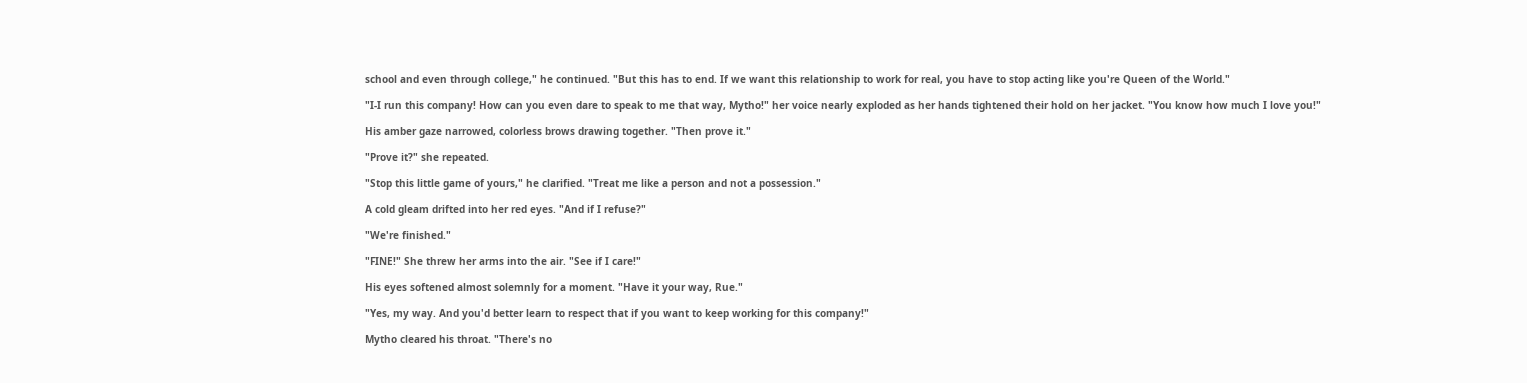school and even through college," he continued. "But this has to end. If we want this relationship to work for real, you have to stop acting like you're Queen of the World."

"I-I run this company! How can you even dare to speak to me that way, Mytho!" her voice nearly exploded as her hands tightened their hold on her jacket. "You know how much I love you!"

His amber gaze narrowed, colorless brows drawing together. "Then prove it."

"Prove it?" she repeated.

"Stop this little game of yours," he clarified. "Treat me like a person and not a possession."

A cold gleam drifted into her red eyes. "And if I refuse?"

"We're finished."

"FINE!" She threw her arms into the air. "See if I care!"

His eyes softened almost solemnly for a moment. "Have it your way, Rue."

"Yes, my way. And you'd better learn to respect that if you want to keep working for this company!"

Mytho cleared his throat. "There's no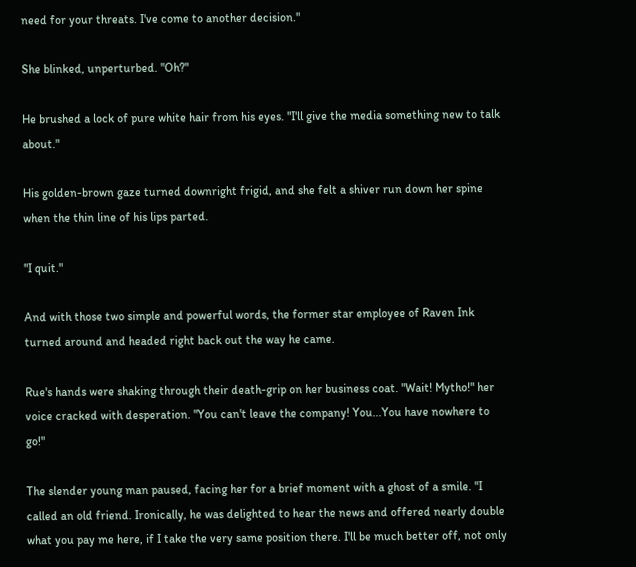need for your threats. I've come to another decision."

She blinked, unperturbed. "Oh?"

He brushed a lock of pure white hair from his eyes. "I'll give the media something new to talk about."

His golden-brown gaze turned downright frigid, and she felt a shiver run down her spine when the thin line of his lips parted.

"I quit."

And with those two simple and powerful words, the former star employee of Raven Ink turned around and headed right back out the way he came.

Rue's hands were shaking through their death-grip on her business coat. "Wait! Mytho!" her voice cracked with desperation. "You can't leave the company! You...You have nowhere to go!"

The slender young man paused, facing her for a brief moment with a ghost of a smile. "I called an old friend. Ironically, he was delighted to hear the news and offered nearly double what you pay me here, if I take the very same position there. I'll be much better off, not only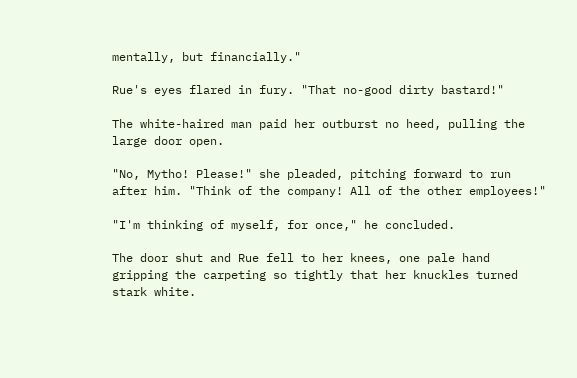mentally, but financially."

Rue's eyes flared in fury. "That no-good dirty bastard!"

The white-haired man paid her outburst no heed, pulling the large door open.

"No, Mytho! Please!" she pleaded, pitching forward to run after him. "Think of the company! All of the other employees!"

"I'm thinking of myself, for once," he concluded.

The door shut and Rue fell to her knees, one pale hand gripping the carpeting so tightly that her knuckles turned stark white.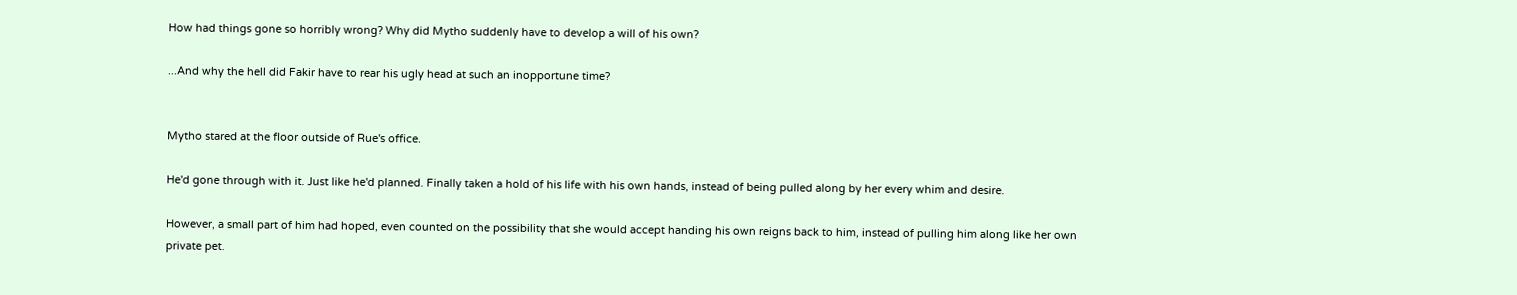How had things gone so horribly wrong? Why did Mytho suddenly have to develop a will of his own?

...And why the hell did Fakir have to rear his ugly head at such an inopportune time?


Mytho stared at the floor outside of Rue's office.

He'd gone through with it. Just like he'd planned. Finally taken a hold of his life with his own hands, instead of being pulled along by her every whim and desire.

However, a small part of him had hoped, even counted on the possibility that she would accept handing his own reigns back to him, instead of pulling him along like her own private pet.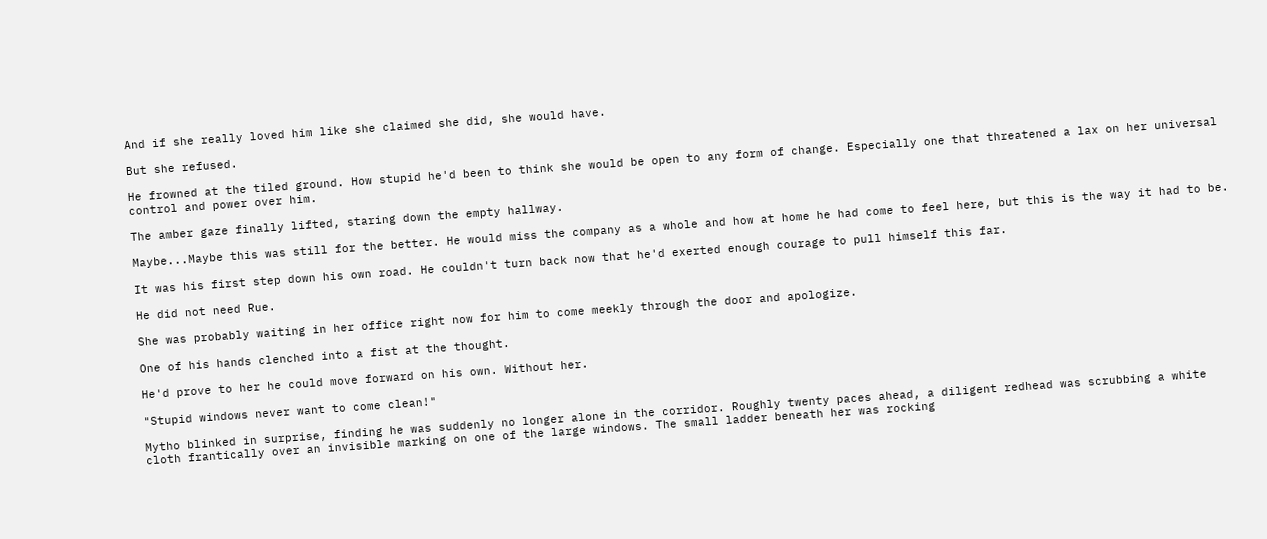And if she really loved him like she claimed she did, she would have.

But she refused.

He frowned at the tiled ground. How stupid he'd been to think she would be open to any form of change. Especially one that threatened a lax on her universal control and power over him.

The amber gaze finally lifted, staring down the empty hallway.

Maybe...Maybe this was still for the better. He would miss the company as a whole and how at home he had come to feel here, but this is the way it had to be.

It was his first step down his own road. He couldn't turn back now that he'd exerted enough courage to pull himself this far.

He did not need Rue.

She was probably waiting in her office right now for him to come meekly through the door and apologize.

One of his hands clenched into a fist at the thought.

He'd prove to her he could move forward on his own. Without her.

"Stupid windows never want to come clean!"

Mytho blinked in surprise, finding he was suddenly no longer alone in the corridor. Roughly twenty paces ahead, a diligent redhead was scrubbing a white cloth frantically over an invisible marking on one of the large windows. The small ladder beneath her was rocking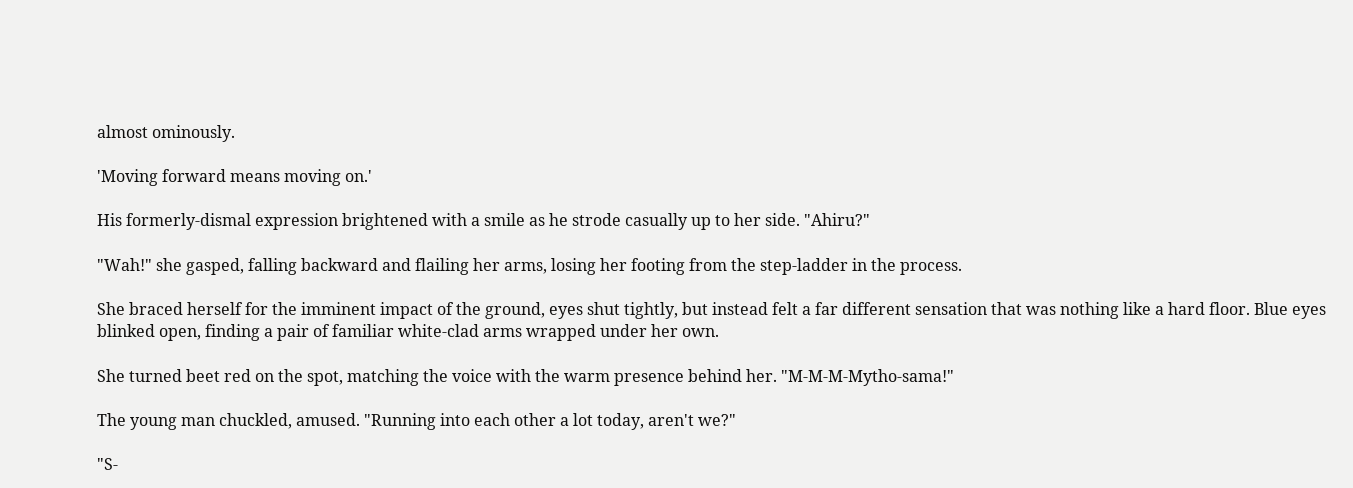almost ominously.

'Moving forward means moving on.'

His formerly-dismal expression brightened with a smile as he strode casually up to her side. "Ahiru?"

"Wah!" she gasped, falling backward and flailing her arms, losing her footing from the step-ladder in the process.

She braced herself for the imminent impact of the ground, eyes shut tightly, but instead felt a far different sensation that was nothing like a hard floor. Blue eyes blinked open, finding a pair of familiar white-clad arms wrapped under her own.

She turned beet red on the spot, matching the voice with the warm presence behind her. "M-M-M-Mytho-sama!"

The young man chuckled, amused. "Running into each other a lot today, aren't we?"

"S-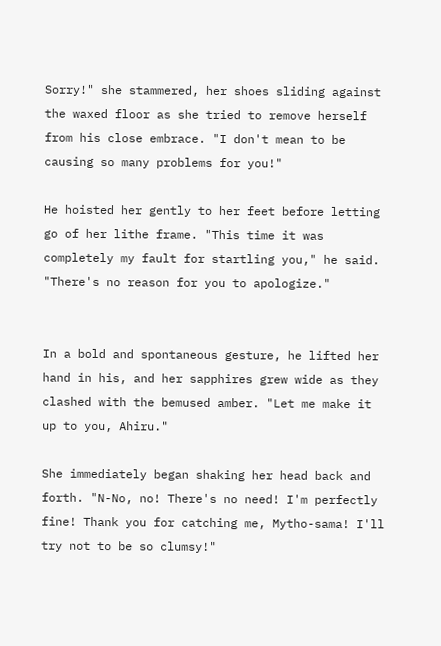Sorry!" she stammered, her shoes sliding against the waxed floor as she tried to remove herself from his close embrace. "I don't mean to be causing so many problems for you!"

He hoisted her gently to her feet before letting go of her lithe frame. "This time it was completely my fault for startling you," he said. "There's no reason for you to apologize."


In a bold and spontaneous gesture, he lifted her hand in his, and her sapphires grew wide as they clashed with the bemused amber. "Let me make it up to you, Ahiru."

She immediately began shaking her head back and forth. "N-No, no! There's no need! I'm perfectly fine! Thank you for catching me, Mytho-sama! I'll try not to be so clumsy!"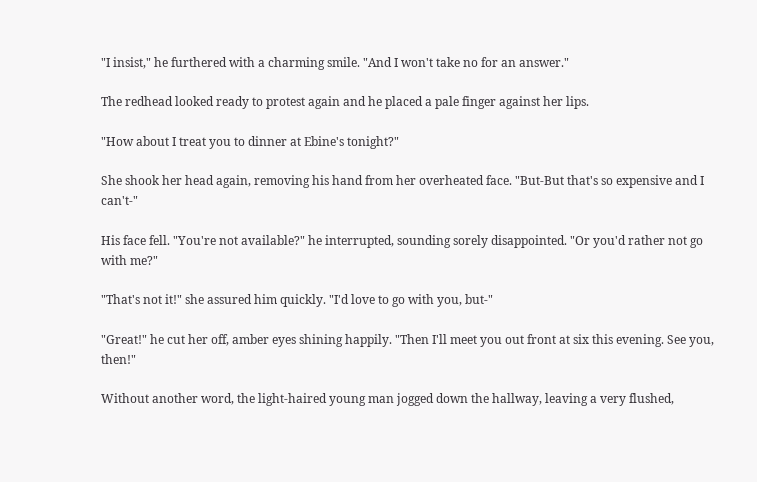"I insist," he furthered with a charming smile. "And I won't take no for an answer."

The redhead looked ready to protest again and he placed a pale finger against her lips.

"How about I treat you to dinner at Ebine's tonight?"

She shook her head again, removing his hand from her overheated face. "But-But that's so expensive and I can't-"

His face fell. "You're not available?" he interrupted, sounding sorely disappointed. "Or you'd rather not go with me?"

"That's not it!" she assured him quickly. "I'd love to go with you, but-"

"Great!" he cut her off, amber eyes shining happily. "Then I'll meet you out front at six this evening. See you, then!"

Without another word, the light-haired young man jogged down the hallway, leaving a very flushed,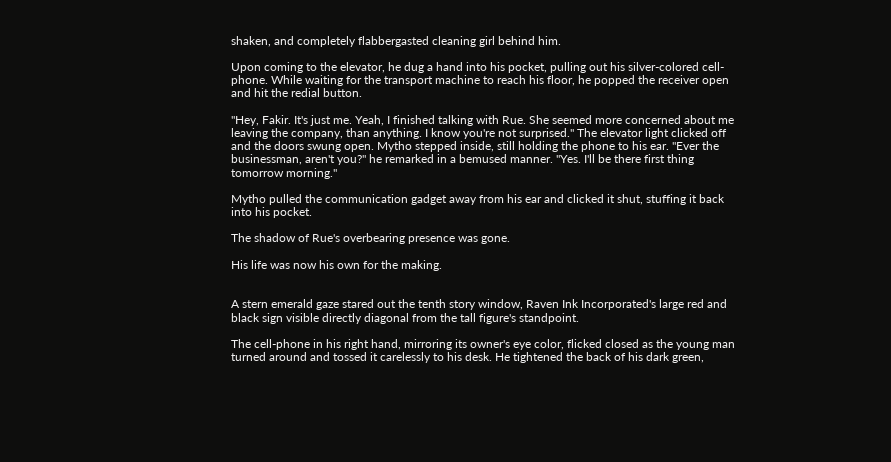shaken, and completely flabbergasted cleaning girl behind him.

Upon coming to the elevator, he dug a hand into his pocket, pulling out his silver-colored cell-phone. While waiting for the transport machine to reach his floor, he popped the receiver open and hit the redial button.

"Hey, Fakir. It's just me. Yeah, I finished talking with Rue. She seemed more concerned about me leaving the company, than anything. I know you're not surprised." The elevator light clicked off and the doors swung open. Mytho stepped inside, still holding the phone to his ear. "Ever the businessman, aren't you?" he remarked in a bemused manner. "Yes. I'll be there first thing tomorrow morning."

Mytho pulled the communication gadget away from his ear and clicked it shut, stuffing it back into his pocket.

The shadow of Rue's overbearing presence was gone.

His life was now his own for the making.


A stern emerald gaze stared out the tenth story window, Raven Ink Incorporated's large red and black sign visible directly diagonal from the tall figure's standpoint.

The cell-phone in his right hand, mirroring its owner's eye color, flicked closed as the young man turned around and tossed it carelessly to his desk. He tightened the back of his dark green,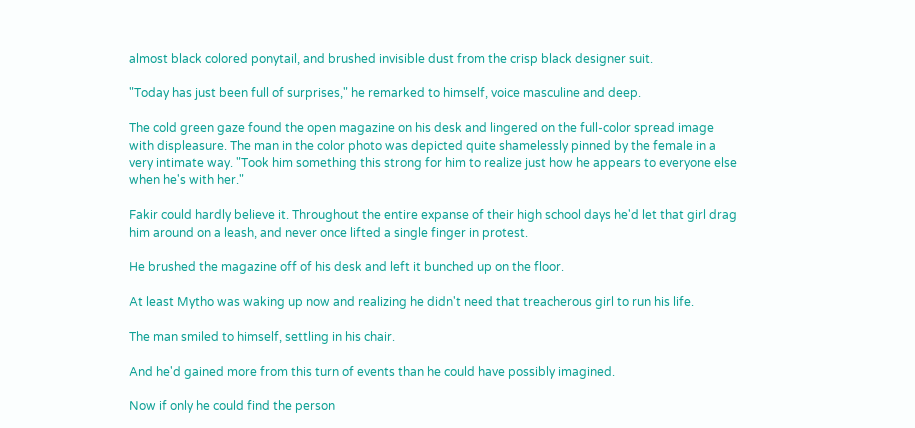almost black colored ponytail, and brushed invisible dust from the crisp black designer suit.

"Today has just been full of surprises," he remarked to himself, voice masculine and deep.

The cold green gaze found the open magazine on his desk and lingered on the full-color spread image with displeasure. The man in the color photo was depicted quite shamelessly pinned by the female in a very intimate way. "Took him something this strong for him to realize just how he appears to everyone else when he's with her."

Fakir could hardly believe it. Throughout the entire expanse of their high school days he'd let that girl drag him around on a leash, and never once lifted a single finger in protest.

He brushed the magazine off of his desk and left it bunched up on the floor.

At least Mytho was waking up now and realizing he didn't need that treacherous girl to run his life.

The man smiled to himself, settling in his chair.

And he'd gained more from this turn of events than he could have possibly imagined.

Now if only he could find the person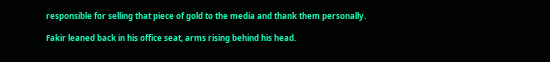responsible for selling that piece of gold to the media and thank them personally.

Fakir leaned back in his office seat, arms rising behind his head.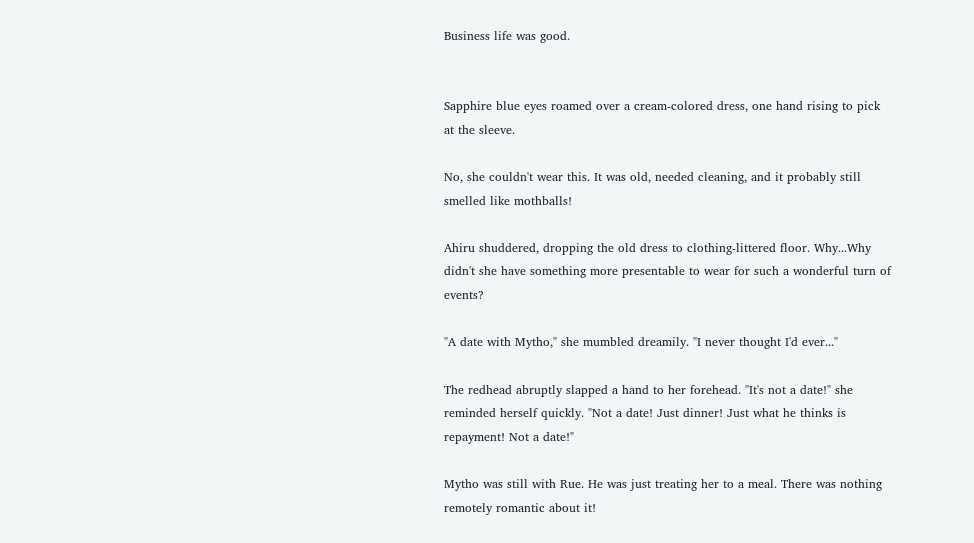Business life was good.


Sapphire blue eyes roamed over a cream-colored dress, one hand rising to pick at the sleeve.

No, she couldn't wear this. It was old, needed cleaning, and it probably still smelled like mothballs!

Ahiru shuddered, dropping the old dress to clothing-littered floor. Why...Why didn't she have something more presentable to wear for such a wonderful turn of events?

"A date with Mytho," she mumbled dreamily. "I never thought I'd ever..."

The redhead abruptly slapped a hand to her forehead. "It's not a date!" she reminded herself quickly. "Not a date! Just dinner! Just what he thinks is repayment! Not a date!"

Mytho was still with Rue. He was just treating her to a meal. There was nothing remotely romantic about it!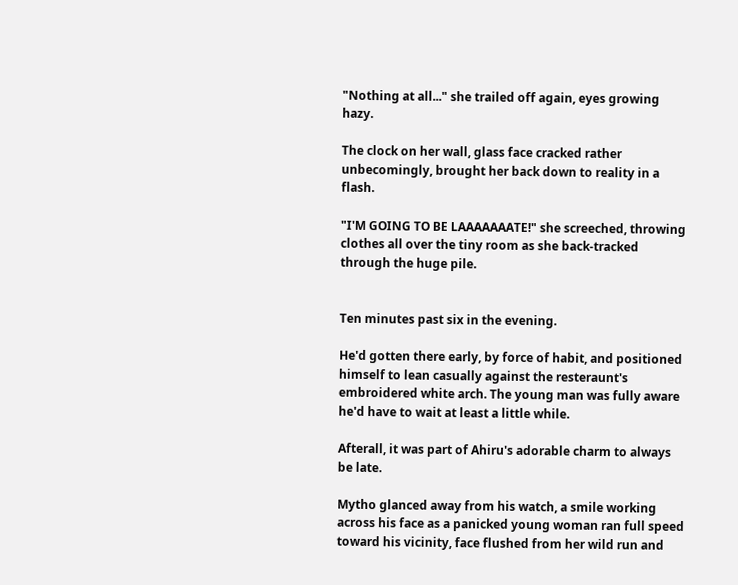"Nothing at all..." she trailed off again, eyes growing hazy.

The clock on her wall, glass face cracked rather unbecomingly, brought her back down to reality in a flash.

"I'M GOING TO BE LAAAAAAATE!" she screeched, throwing clothes all over the tiny room as she back-tracked through the huge pile.


Ten minutes past six in the evening.

He'd gotten there early, by force of habit, and positioned himself to lean casually against the resteraunt's embroidered white arch. The young man was fully aware he'd have to wait at least a little while.

Afterall, it was part of Ahiru's adorable charm to always be late.

Mytho glanced away from his watch, a smile working across his face as a panicked young woman ran full speed toward his vicinity, face flushed from her wild run and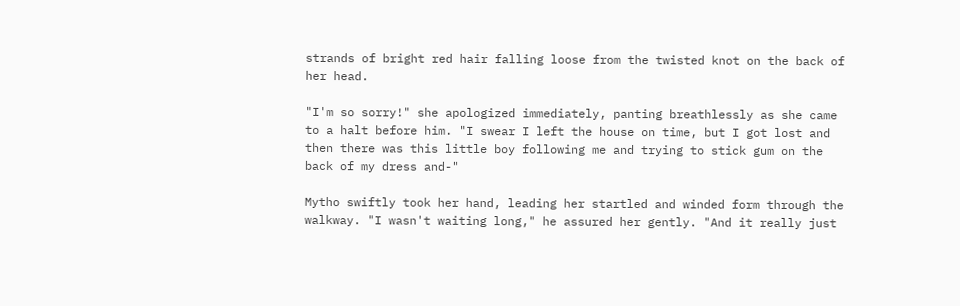strands of bright red hair falling loose from the twisted knot on the back of her head.

"I'm so sorry!" she apologized immediately, panting breathlessly as she came to a halt before him. "I swear I left the house on time, but I got lost and then there was this little boy following me and trying to stick gum on the back of my dress and-"

Mytho swiftly took her hand, leading her startled and winded form through the walkway. "I wasn't waiting long," he assured her gently. "And it really just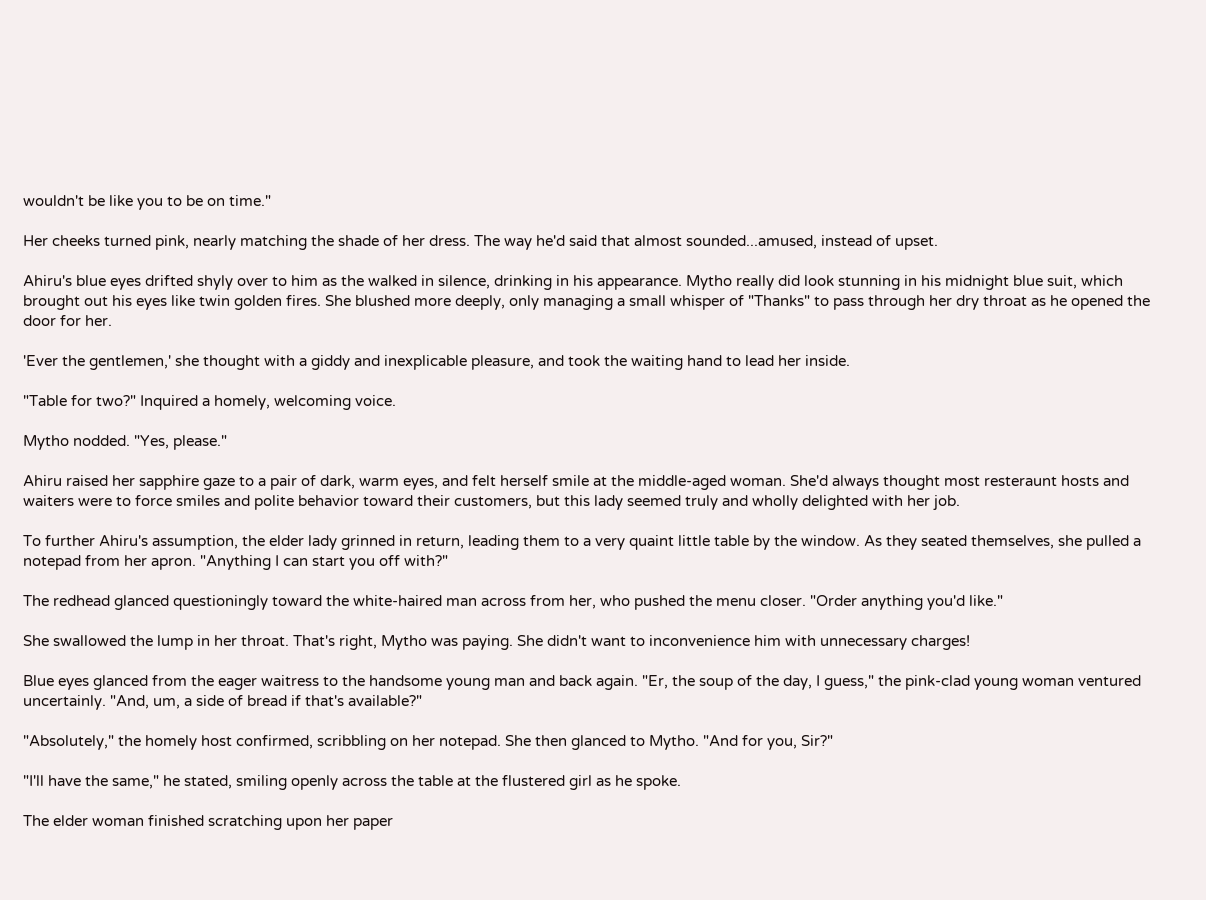wouldn't be like you to be on time."

Her cheeks turned pink, nearly matching the shade of her dress. The way he'd said that almost sounded...amused, instead of upset.

Ahiru's blue eyes drifted shyly over to him as the walked in silence, drinking in his appearance. Mytho really did look stunning in his midnight blue suit, which brought out his eyes like twin golden fires. She blushed more deeply, only managing a small whisper of "Thanks" to pass through her dry throat as he opened the door for her.

'Ever the gentlemen,' she thought with a giddy and inexplicable pleasure, and took the waiting hand to lead her inside.

"Table for two?" Inquired a homely, welcoming voice.

Mytho nodded. "Yes, please."

Ahiru raised her sapphire gaze to a pair of dark, warm eyes, and felt herself smile at the middle-aged woman. She'd always thought most resteraunt hosts and waiters were to force smiles and polite behavior toward their customers, but this lady seemed truly and wholly delighted with her job.

To further Ahiru's assumption, the elder lady grinned in return, leading them to a very quaint little table by the window. As they seated themselves, she pulled a notepad from her apron. "Anything I can start you off with?"

The redhead glanced questioningly toward the white-haired man across from her, who pushed the menu closer. "Order anything you'd like."

She swallowed the lump in her throat. That's right, Mytho was paying. She didn't want to inconvenience him with unnecessary charges!

Blue eyes glanced from the eager waitress to the handsome young man and back again. "Er, the soup of the day, I guess," the pink-clad young woman ventured uncertainly. "And, um, a side of bread if that's available?"

"Absolutely," the homely host confirmed, scribbling on her notepad. She then glanced to Mytho. "And for you, Sir?"

"I'll have the same," he stated, smiling openly across the table at the flustered girl as he spoke.

The elder woman finished scratching upon her paper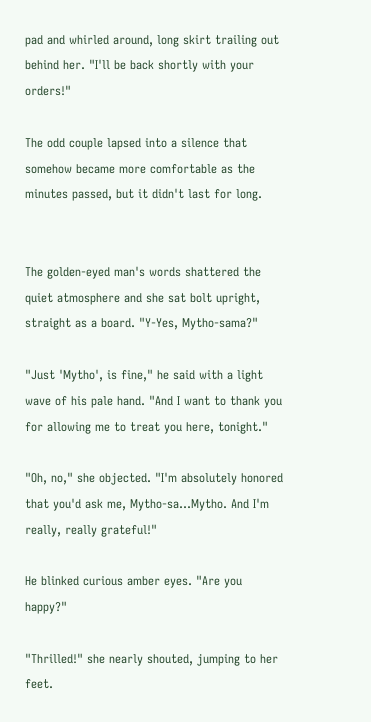pad and whirled around, long skirt trailing out behind her. "I'll be back shortly with your orders!"

The odd couple lapsed into a silence that somehow became more comfortable as the minutes passed, but it didn't last for long.


The golden-eyed man's words shattered the quiet atmosphere and she sat bolt upright, straight as a board. "Y-Yes, Mytho-sama?"

"Just 'Mytho', is fine," he said with a light wave of his pale hand. "And I want to thank you for allowing me to treat you here, tonight."

"Oh, no," she objected. "I'm absolutely honored that you'd ask me, Mytho-sa...Mytho. And I'm really, really grateful!"

He blinked curious amber eyes. "Are you happy?"

"Thrilled!" she nearly shouted, jumping to her feet.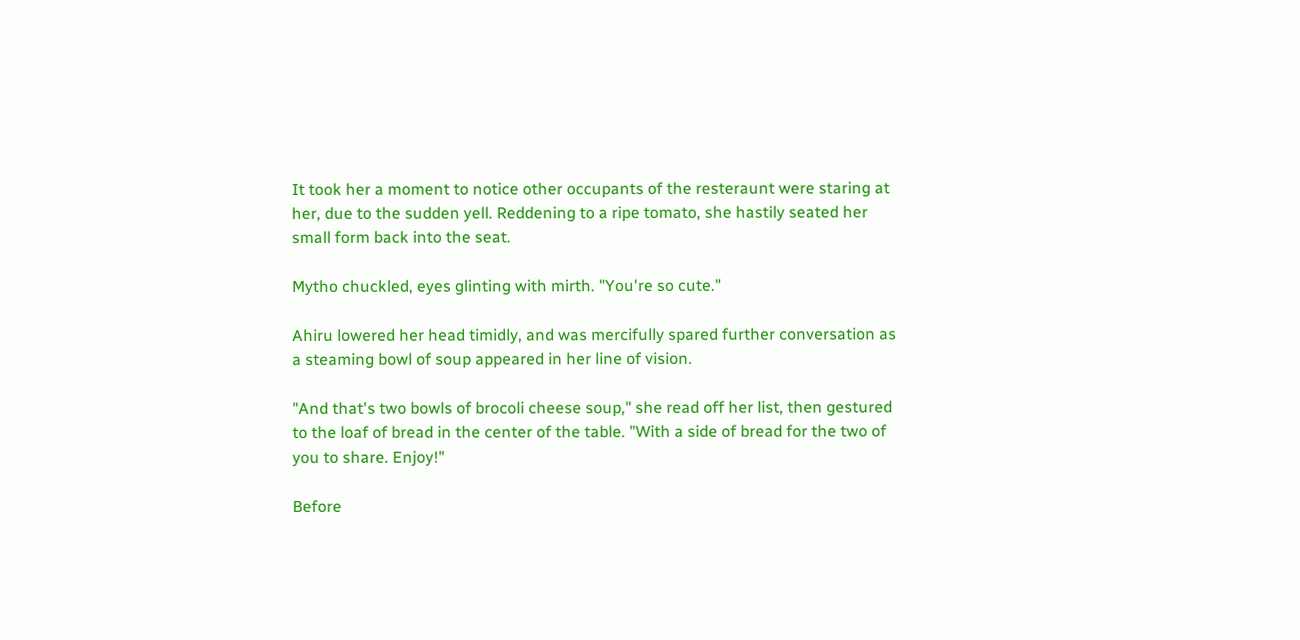It took her a moment to notice other occupants of the resteraunt were staring at her, due to the sudden yell. Reddening to a ripe tomato, she hastily seated her small form back into the seat.

Mytho chuckled, eyes glinting with mirth. "You're so cute."

Ahiru lowered her head timidly, and was mercifully spared further conversation as a steaming bowl of soup appeared in her line of vision.

"And that's two bowls of brocoli cheese soup," she read off her list, then gestured to the loaf of bread in the center of the table. "With a side of bread for the two of you to share. Enjoy!"

Before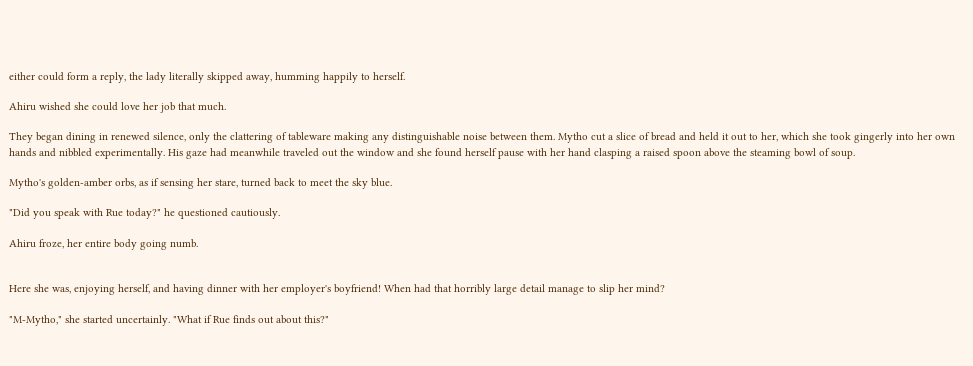either could form a reply, the lady literally skipped away, humming happily to herself.

Ahiru wished she could love her job that much.

They began dining in renewed silence, only the clattering of tableware making any distinguishable noise between them. Mytho cut a slice of bread and held it out to her, which she took gingerly into her own hands and nibbled experimentally. His gaze had meanwhile traveled out the window and she found herself pause with her hand clasping a raised spoon above the steaming bowl of soup.

Mytho's golden-amber orbs, as if sensing her stare, turned back to meet the sky blue.

"Did you speak with Rue today?" he questioned cautiously.

Ahiru froze, her entire body going numb.


Here she was, enjoying herself, and having dinner with her employer's boyfriend! When had that horribly large detail manage to slip her mind?

"M-Mytho," she started uncertainly. "What if Rue finds out about this?"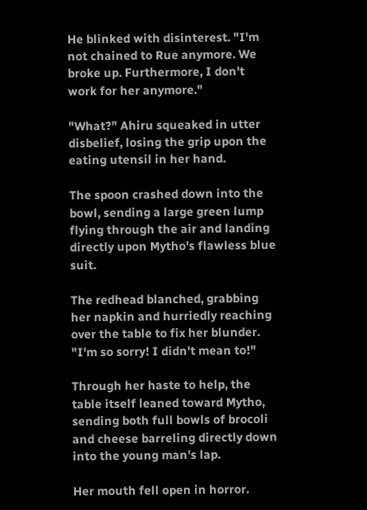He blinked with disinterest. "I'm not chained to Rue anymore. We broke up. Furthermore, I don't work for her anymore."

"What?" Ahiru squeaked in utter disbelief, losing the grip upon the eating utensil in her hand.

The spoon crashed down into the bowl, sending a large green lump flying through the air and landing directly upon Mytho's flawless blue suit.

The redhead blanched, grabbing her napkin and hurriedly reaching over the table to fix her blunder. "I'm so sorry! I didn't mean to!"

Through her haste to help, the table itself leaned toward Mytho, sending both full bowls of brocoli and cheese barreling directly down into the young man's lap.

Her mouth fell open in horror.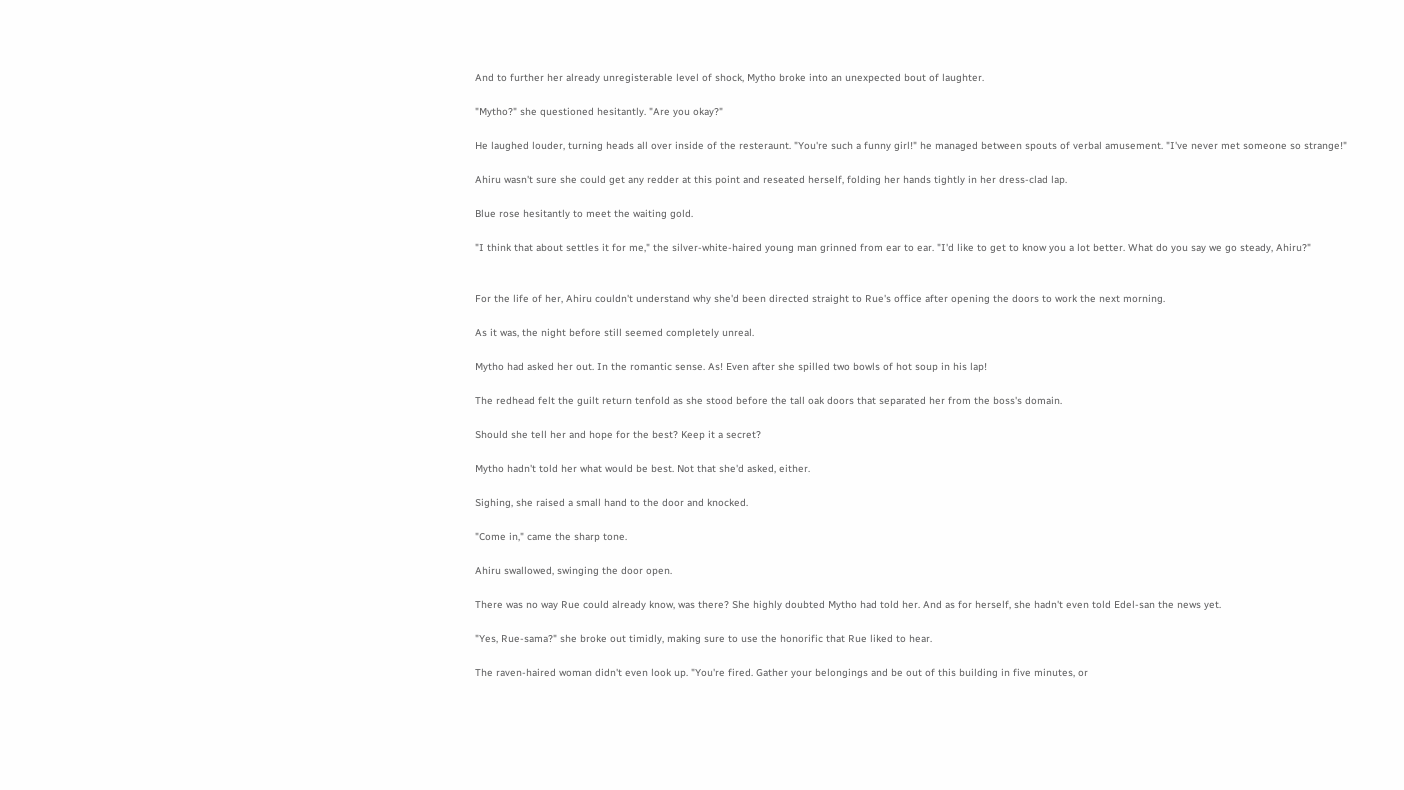And to further her already unregisterable level of shock, Mytho broke into an unexpected bout of laughter.

"Mytho?" she questioned hesitantly. "Are you okay?"

He laughed louder, turning heads all over inside of the resteraunt. "You're such a funny girl!" he managed between spouts of verbal amusement. "I've never met someone so strange!"

Ahiru wasn't sure she could get any redder at this point and reseated herself, folding her hands tightly in her dress-clad lap.

Blue rose hesitantly to meet the waiting gold.

"I think that about settles it for me," the silver-white-haired young man grinned from ear to ear. "I'd like to get to know you a lot better. What do you say we go steady, Ahiru?"


For the life of her, Ahiru couldn't understand why she'd been directed straight to Rue's office after opening the doors to work the next morning.

As it was, the night before still seemed completely unreal.

Mytho had asked her out. In the romantic sense. As! Even after she spilled two bowls of hot soup in his lap!

The redhead felt the guilt return tenfold as she stood before the tall oak doors that separated her from the boss's domain.

Should she tell her and hope for the best? Keep it a secret?

Mytho hadn't told her what would be best. Not that she'd asked, either.

Sighing, she raised a small hand to the door and knocked.

"Come in," came the sharp tone.

Ahiru swallowed, swinging the door open.

There was no way Rue could already know, was there? She highly doubted Mytho had told her. And as for herself, she hadn't even told Edel-san the news yet.

"Yes, Rue-sama?" she broke out timidly, making sure to use the honorific that Rue liked to hear.

The raven-haired woman didn't even look up. "You're fired. Gather your belongings and be out of this building in five minutes, or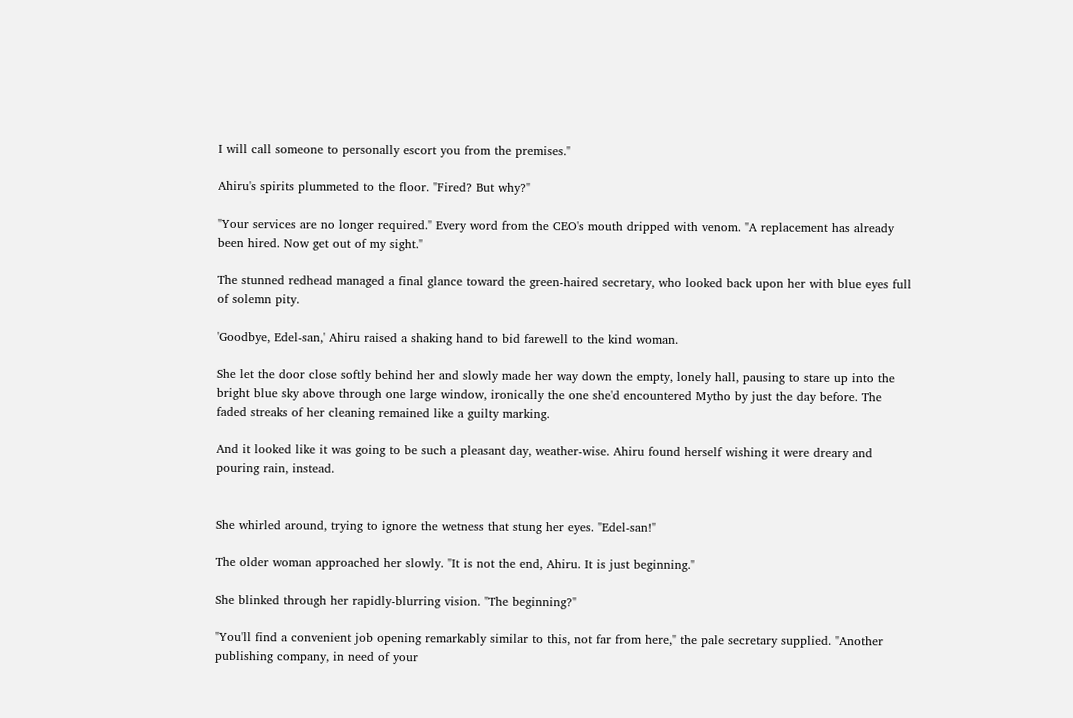I will call someone to personally escort you from the premises."

Ahiru's spirits plummeted to the floor. "Fired? But why?"

"Your services are no longer required." Every word from the CEO's mouth dripped with venom. "A replacement has already been hired. Now get out of my sight."

The stunned redhead managed a final glance toward the green-haired secretary, who looked back upon her with blue eyes full of solemn pity.

'Goodbye, Edel-san,' Ahiru raised a shaking hand to bid farewell to the kind woman.

She let the door close softly behind her and slowly made her way down the empty, lonely hall, pausing to stare up into the bright blue sky above through one large window, ironically the one she'd encountered Mytho by just the day before. The faded streaks of her cleaning remained like a guilty marking.

And it looked like it was going to be such a pleasant day, weather-wise. Ahiru found herself wishing it were dreary and pouring rain, instead.


She whirled around, trying to ignore the wetness that stung her eyes. "Edel-san!"

The older woman approached her slowly. "It is not the end, Ahiru. It is just beginning."

She blinked through her rapidly-blurring vision. "The beginning?"

"You'll find a convenient job opening remarkably similar to this, not far from here," the pale secretary supplied. "Another publishing company, in need of your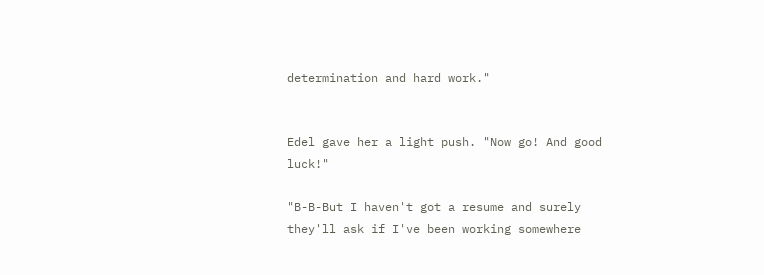determination and hard work."


Edel gave her a light push. "Now go! And good luck!"

"B-B-But I haven't got a resume and surely they'll ask if I've been working somewhere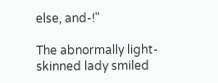else, and-!"

The abnormally light-skinned lady smiled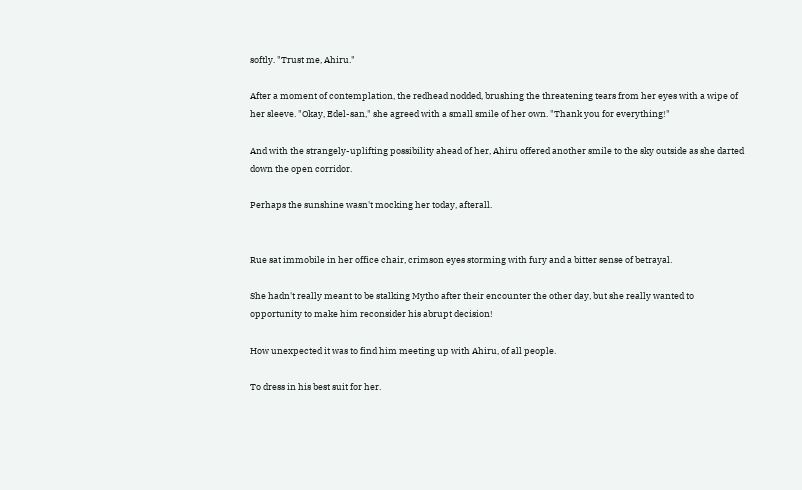softly. "Trust me, Ahiru."

After a moment of contemplation, the redhead nodded, brushing the threatening tears from her eyes with a wipe of her sleeve. "Okay, Edel-san," she agreed with a small smile of her own. "Thank you for everything!"

And with the strangely-uplifting possibility ahead of her, Ahiru offered another smile to the sky outside as she darted down the open corridor.

Perhaps the sunshine wasn't mocking her today, afterall.


Rue sat immobile in her office chair, crimson eyes storming with fury and a bitter sense of betrayal.

She hadn't really meant to be stalking Mytho after their encounter the other day, but she really wanted to opportunity to make him reconsider his abrupt decision!

How unexpected it was to find him meeting up with Ahiru, of all people.

To dress in his best suit for her.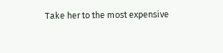Take her to the most expensive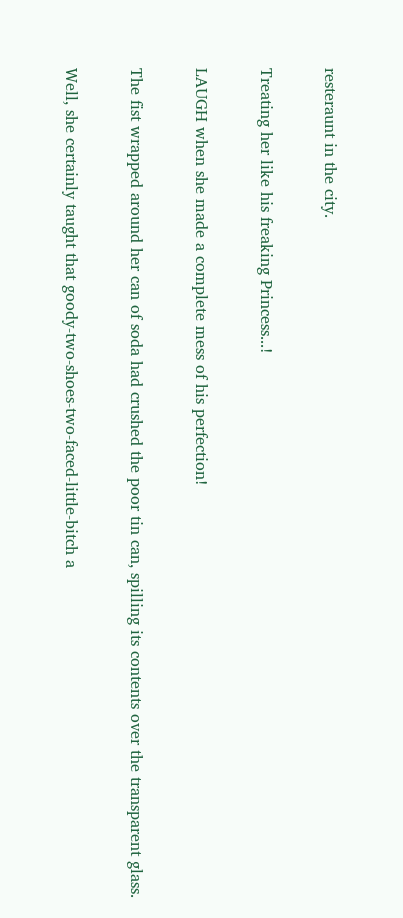resteraunt in the city.

Treating her like his freaking Princess...!

LAUGH when she made a complete mess of his perfection!

The fist wrapped around her can of soda had crushed the poor tin can, spilling its contents over the transparent glass.

Well, she certainly taught that goody-two-shoes-two-faced-little-bitch a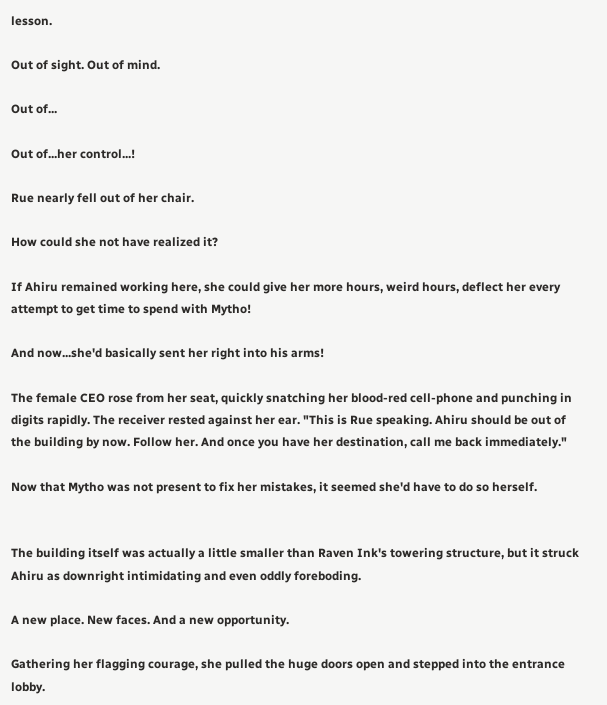lesson.

Out of sight. Out of mind.

Out of...

Out of...her control...!

Rue nearly fell out of her chair.

How could she not have realized it?

If Ahiru remained working here, she could give her more hours, weird hours, deflect her every attempt to get time to spend with Mytho!

And now...she'd basically sent her right into his arms!

The female CEO rose from her seat, quickly snatching her blood-red cell-phone and punching in digits rapidly. The receiver rested against her ear. "This is Rue speaking. Ahiru should be out of the building by now. Follow her. And once you have her destination, call me back immediately."

Now that Mytho was not present to fix her mistakes, it seemed she'd have to do so herself.


The building itself was actually a little smaller than Raven Ink's towering structure, but it struck Ahiru as downright intimidating and even oddly foreboding.

A new place. New faces. And a new opportunity.

Gathering her flagging courage, she pulled the huge doors open and stepped into the entrance lobby.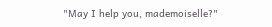"May I help you, mademoiselle?"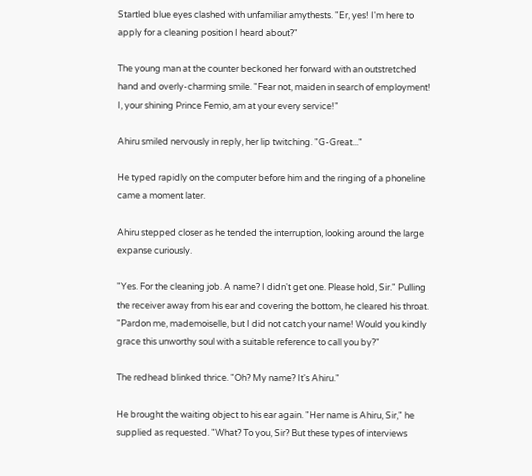Startled blue eyes clashed with unfamiliar amythests. "Er, yes! I'm here to apply for a cleaning position I heard about?"

The young man at the counter beckoned her forward with an outstretched hand and overly-charming smile. "Fear not, maiden in search of employment! I, your shining Prince Femio, am at your every service!"

Ahiru smiled nervously in reply, her lip twitching. "G-Great..."

He typed rapidly on the computer before him and the ringing of a phoneline came a moment later.

Ahiru stepped closer as he tended the interruption, looking around the large expanse curiously.

"Yes. For the cleaning job. A name? I didn't get one. Please hold, Sir." Pulling the receiver away from his ear and covering the bottom, he cleared his throat. "Pardon me, mademoiselle, but I did not catch your name! Would you kindly grace this unworthy soul with a suitable reference to call you by?"

The redhead blinked thrice. "Oh? My name? It's Ahiru."

He brought the waiting object to his ear again. "Her name is Ahiru, Sir," he supplied as requested. "What? To you, Sir? But these types of interviews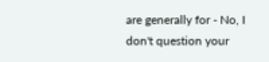are generally for - No, I don't question your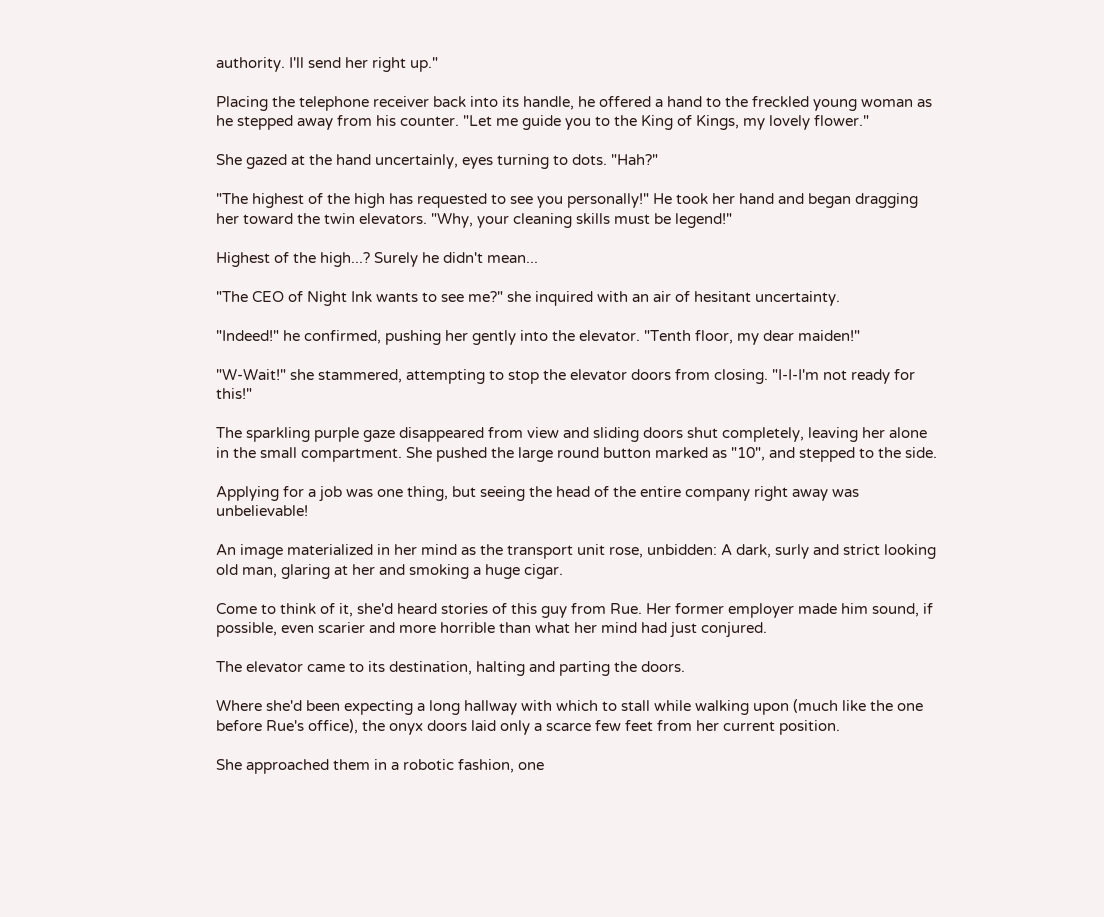authority. I'll send her right up."

Placing the telephone receiver back into its handle, he offered a hand to the freckled young woman as he stepped away from his counter. "Let me guide you to the King of Kings, my lovely flower."

She gazed at the hand uncertainly, eyes turning to dots. "Hah?"

"The highest of the high has requested to see you personally!" He took her hand and began dragging her toward the twin elevators. "Why, your cleaning skills must be legend!"

Highest of the high...? Surely he didn't mean...

"The CEO of Night Ink wants to see me?" she inquired with an air of hesitant uncertainty.

"Indeed!" he confirmed, pushing her gently into the elevator. "Tenth floor, my dear maiden!"

"W-Wait!" she stammered, attempting to stop the elevator doors from closing. "I-I-I'm not ready for this!"

The sparkling purple gaze disappeared from view and sliding doors shut completely, leaving her alone in the small compartment. She pushed the large round button marked as "10", and stepped to the side.

Applying for a job was one thing, but seeing the head of the entire company right away was unbelievable!

An image materialized in her mind as the transport unit rose, unbidden: A dark, surly and strict looking old man, glaring at her and smoking a huge cigar.

Come to think of it, she'd heard stories of this guy from Rue. Her former employer made him sound, if possible, even scarier and more horrible than what her mind had just conjured.

The elevator came to its destination, halting and parting the doors.

Where she'd been expecting a long hallway with which to stall while walking upon (much like the one before Rue's office), the onyx doors laid only a scarce few feet from her current position.

She approached them in a robotic fashion, one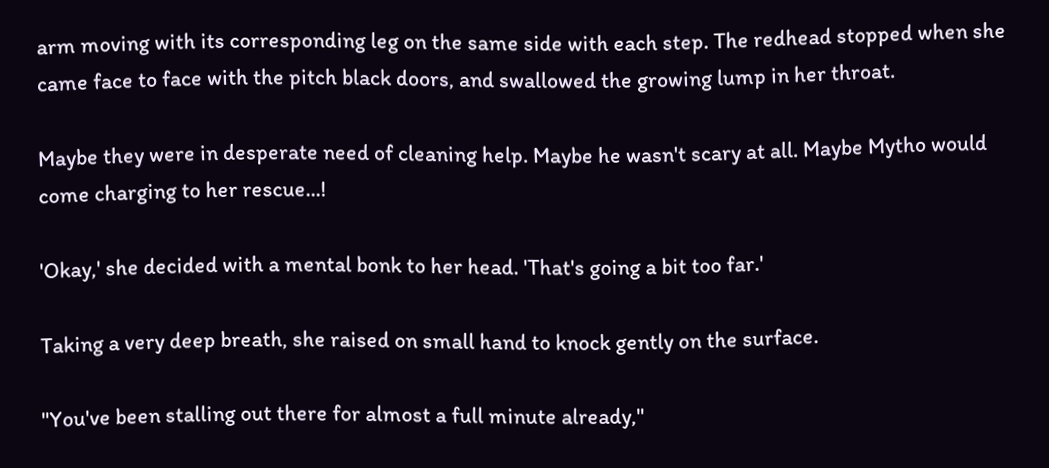arm moving with its corresponding leg on the same side with each step. The redhead stopped when she came face to face with the pitch black doors, and swallowed the growing lump in her throat.

Maybe they were in desperate need of cleaning help. Maybe he wasn't scary at all. Maybe Mytho would come charging to her rescue...!

'Okay,' she decided with a mental bonk to her head. 'That's going a bit too far.'

Taking a very deep breath, she raised on small hand to knock gently on the surface.

"You've been stalling out there for almost a full minute already,"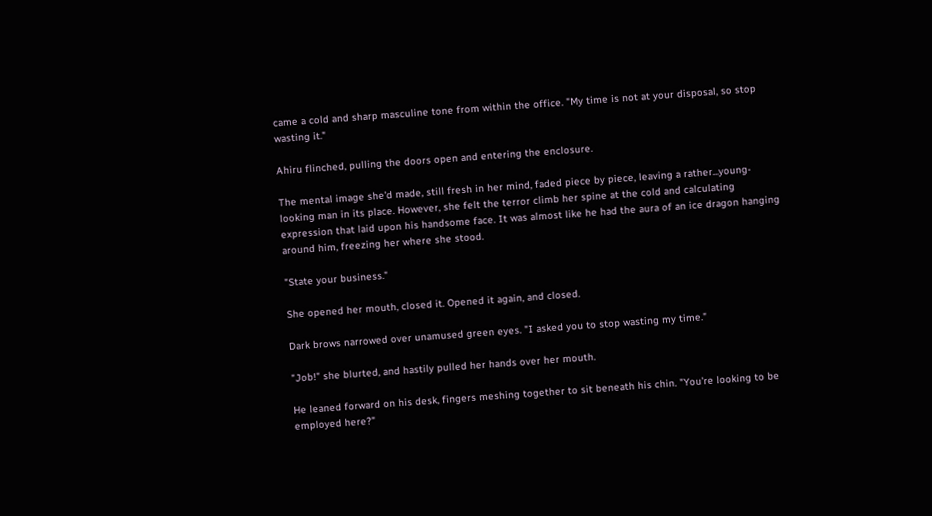came a cold and sharp masculine tone from within the office. "My time is not at your disposal, so stop wasting it."

Ahiru flinched, pulling the doors open and entering the enclosure.

The mental image she'd made, still fresh in her mind, faded piece by piece, leaving a rather...young-looking man in its place. However, she felt the terror climb her spine at the cold and calculating expression that laid upon his handsome face. It was almost like he had the aura of an ice dragon hanging around him, freezing her where she stood.

"State your business."

She opened her mouth, closed it. Opened it again, and closed.

Dark brows narrowed over unamused green eyes. "I asked you to stop wasting my time."

"Job!" she blurted, and hastily pulled her hands over her mouth.

He leaned forward on his desk, fingers meshing together to sit beneath his chin. "You're looking to be employed here?"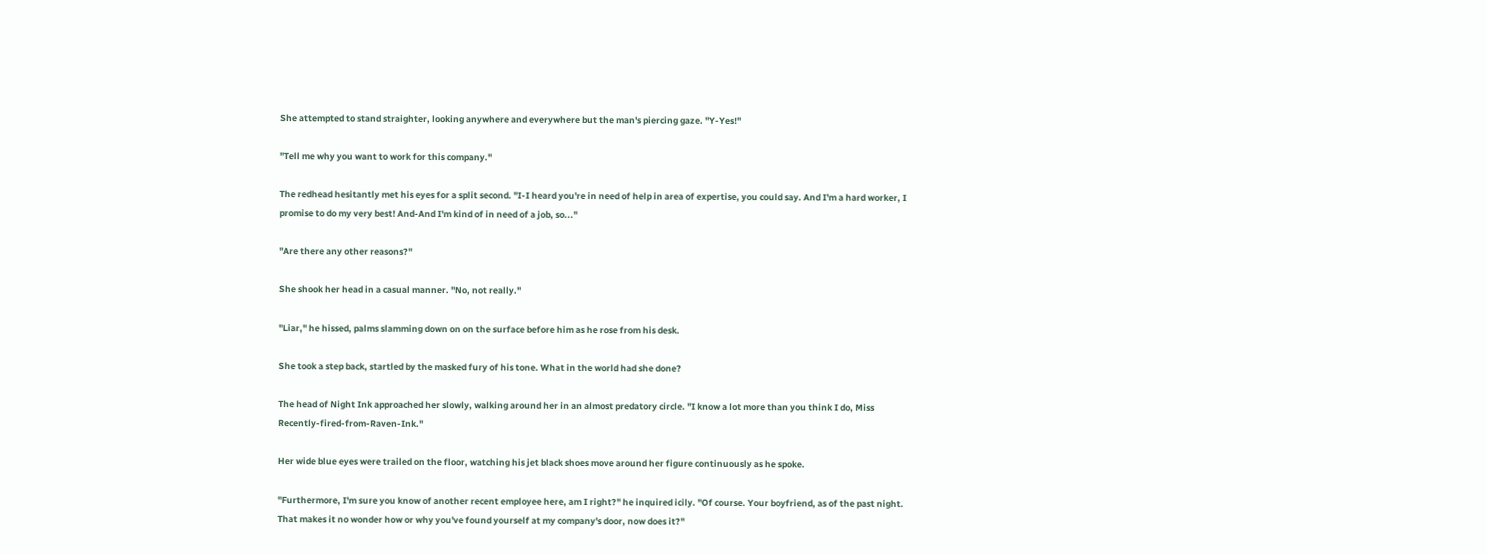She attempted to stand straighter, looking anywhere and everywhere but the man's piercing gaze. "Y-Yes!"

"Tell me why you want to work for this company."

The redhead hesitantly met his eyes for a split second. "I-I heard you're in need of help in area of expertise, you could say. And I'm a hard worker, I promise to do my very best! And-And I'm kind of in need of a job, so..."

"Are there any other reasons?"

She shook her head in a casual manner. "No, not really."

"Liar," he hissed, palms slamming down on on the surface before him as he rose from his desk.

She took a step back, startled by the masked fury of his tone. What in the world had she done?

The head of Night Ink approached her slowly, walking around her in an almost predatory circle. "I know a lot more than you think I do, Miss Recently-fired-from-Raven-Ink."

Her wide blue eyes were trailed on the floor, watching his jet black shoes move around her figure continuously as he spoke.

"Furthermore, I'm sure you know of another recent employee here, am I right?" he inquired icily. "Of course. Your boyfriend, as of the past night. That makes it no wonder how or why you've found yourself at my company's door, now does it?"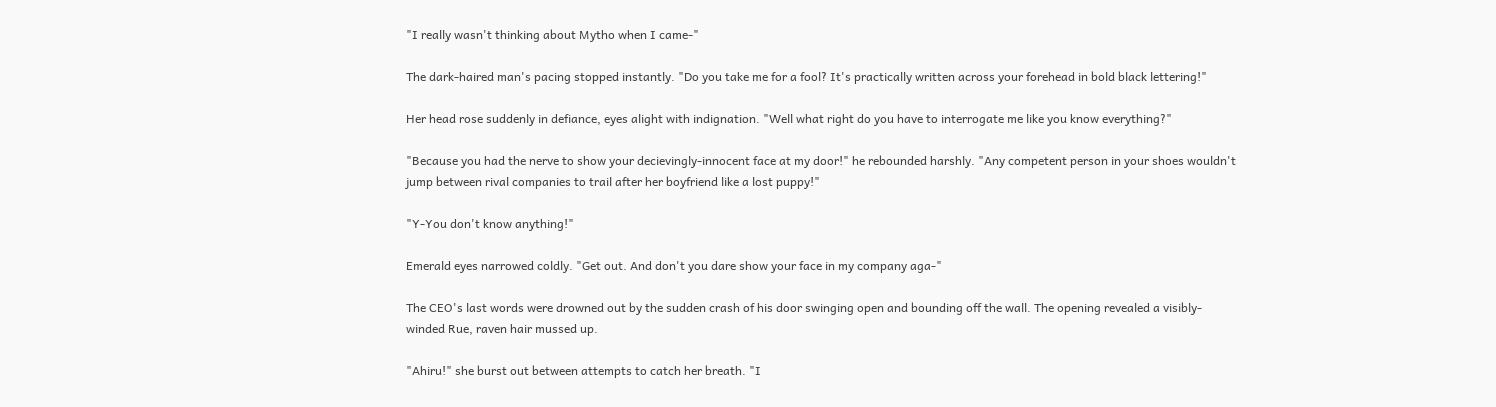"I really wasn't thinking about Mytho when I came-"

The dark-haired man's pacing stopped instantly. "Do you take me for a fool? It's practically written across your forehead in bold black lettering!"

Her head rose suddenly in defiance, eyes alight with indignation. "Well what right do you have to interrogate me like you know everything?"

"Because you had the nerve to show your decievingly-innocent face at my door!" he rebounded harshly. "Any competent person in your shoes wouldn't jump between rival companies to trail after her boyfriend like a lost puppy!"

"Y-You don't know anything!"

Emerald eyes narrowed coldly. "Get out. And don't you dare show your face in my company aga-"

The CEO's last words were drowned out by the sudden crash of his door swinging open and bounding off the wall. The opening revealed a visibly-winded Rue, raven hair mussed up.

"Ahiru!" she burst out between attempts to catch her breath. "I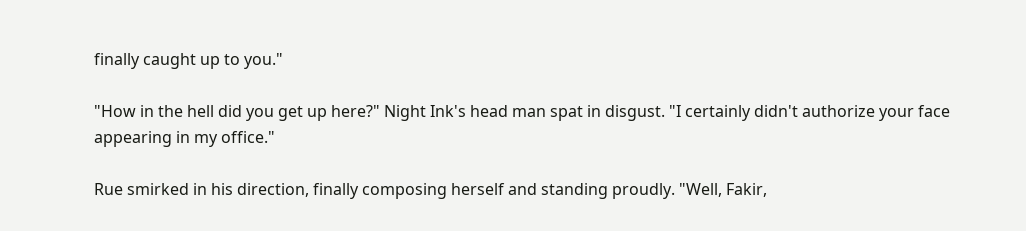finally caught up to you."

"How in the hell did you get up here?" Night Ink's head man spat in disgust. "I certainly didn't authorize your face appearing in my office."

Rue smirked in his direction, finally composing herself and standing proudly. "Well, Fakir,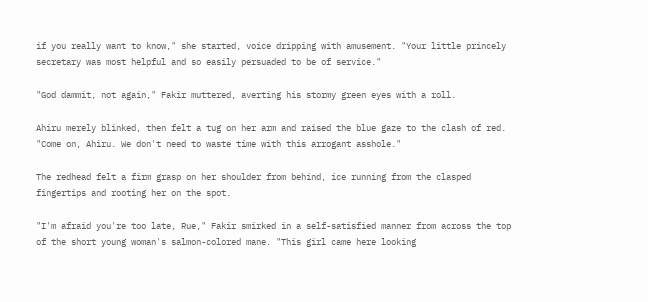if you really want to know," she started, voice dripping with amusement. "Your little princely secretary was most helpful and so easily persuaded to be of service."

"God dammit, not again," Fakir muttered, averting his stormy green eyes with a roll.

Ahiru merely blinked, then felt a tug on her arm and raised the blue gaze to the clash of red. "Come on, Ahiru. We don't need to waste time with this arrogant asshole."

The redhead felt a firm grasp on her shoulder from behind, ice running from the clasped fingertips and rooting her on the spot.

"I'm afraid you're too late, Rue," Fakir smirked in a self-satisfied manner from across the top of the short young woman's salmon-colored mane. "This girl came here looking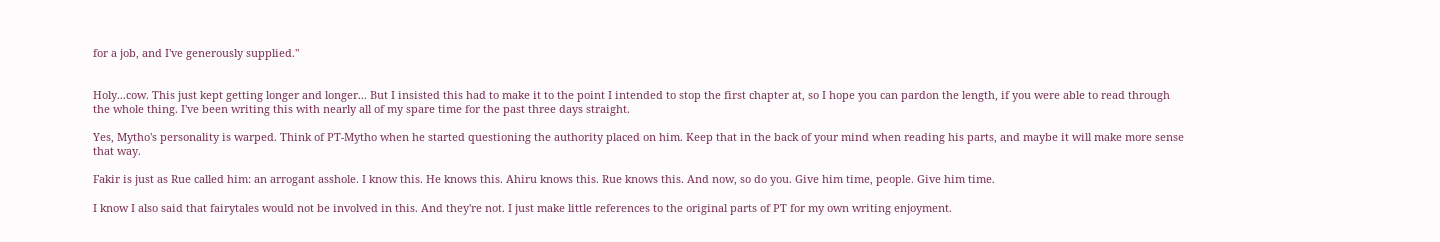for a job, and I've generously supplied."


Holy...cow. This just kept getting longer and longer... But I insisted this had to make it to the point I intended to stop the first chapter at, so I hope you can pardon the length, if you were able to read through the whole thing. I've been writing this with nearly all of my spare time for the past three days straight.

Yes, Mytho's personality is warped. Think of PT-Mytho when he started questioning the authority placed on him. Keep that in the back of your mind when reading his parts, and maybe it will make more sense that way.

Fakir is just as Rue called him: an arrogant asshole. I know this. He knows this. Ahiru knows this. Rue knows this. And now, so do you. Give him time, people. Give him time.

I know I also said that fairytales would not be involved in this. And they're not. I just make little references to the original parts of PT for my own writing enjoyment.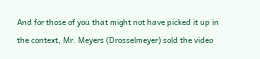And for those of you that might not have picked it up in the context, Mr. Meyers (Drosselmeyer) sold the video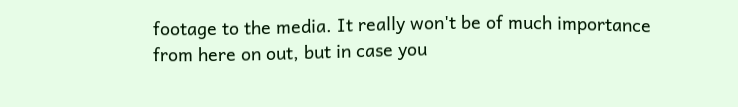footage to the media. It really won't be of much importance from here on out, but in case you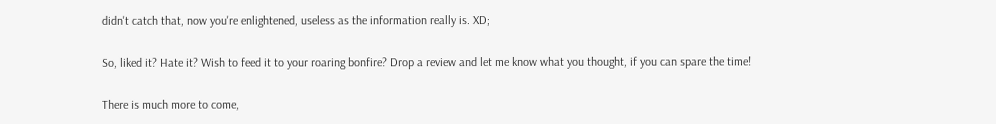didn't catch that, now you're enlightened, useless as the information really is. XD;

So, liked it? Hate it? Wish to feed it to your roaring bonfire? Drop a review and let me know what you thought, if you can spare the time!

There is much more to come,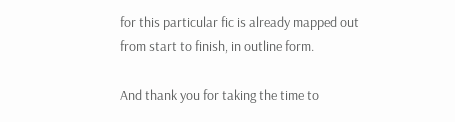for this particular fic is already mapped out from start to finish, in outline form.

And thank you for taking the time to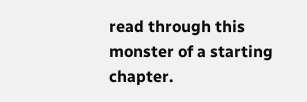read through this monster of a starting chapter.